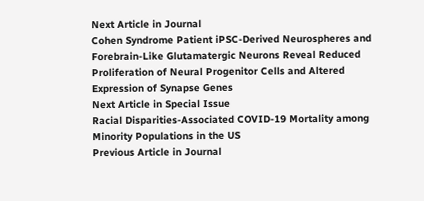Next Article in Journal
Cohen Syndrome Patient iPSC-Derived Neurospheres and Forebrain-Like Glutamatergic Neurons Reveal Reduced Proliferation of Neural Progenitor Cells and Altered Expression of Synapse Genes
Next Article in Special Issue
Racial Disparities-Associated COVID-19 Mortality among Minority Populations in the US
Previous Article in Journal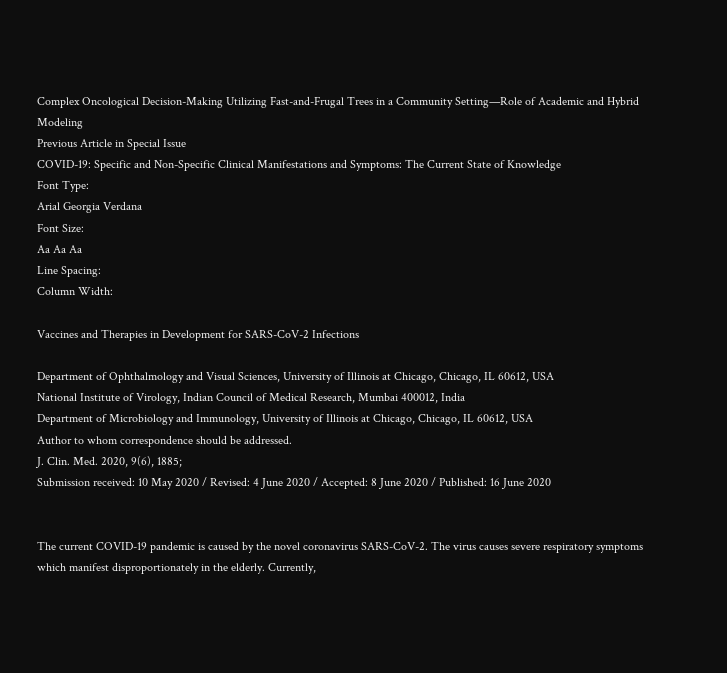Complex Oncological Decision-Making Utilizing Fast-and-Frugal Trees in a Community Setting—Role of Academic and Hybrid Modeling
Previous Article in Special Issue
COVID-19: Specific and Non-Specific Clinical Manifestations and Symptoms: The Current State of Knowledge
Font Type:
Arial Georgia Verdana
Font Size:
Aa Aa Aa
Line Spacing:
Column Width:

Vaccines and Therapies in Development for SARS-CoV-2 Infections

Department of Ophthalmology and Visual Sciences, University of Illinois at Chicago, Chicago, IL 60612, USA
National Institute of Virology, Indian Council of Medical Research, Mumbai 400012, India
Department of Microbiology and Immunology, University of Illinois at Chicago, Chicago, IL 60612, USA
Author to whom correspondence should be addressed.
J. Clin. Med. 2020, 9(6), 1885;
Submission received: 10 May 2020 / Revised: 4 June 2020 / Accepted: 8 June 2020 / Published: 16 June 2020


The current COVID-19 pandemic is caused by the novel coronavirus SARS-CoV-2. The virus causes severe respiratory symptoms which manifest disproportionately in the elderly. Currently,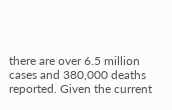there are over 6.5 million cases and 380,000 deaths reported. Given the current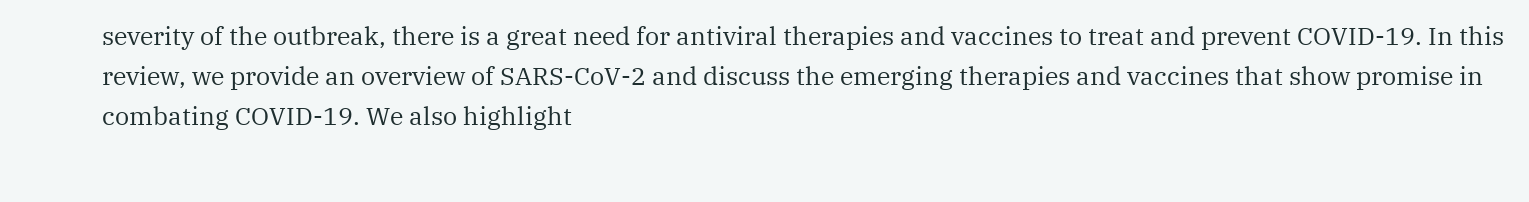severity of the outbreak, there is a great need for antiviral therapies and vaccines to treat and prevent COVID-19. In this review, we provide an overview of SARS-CoV-2 and discuss the emerging therapies and vaccines that show promise in combating COVID-19. We also highlight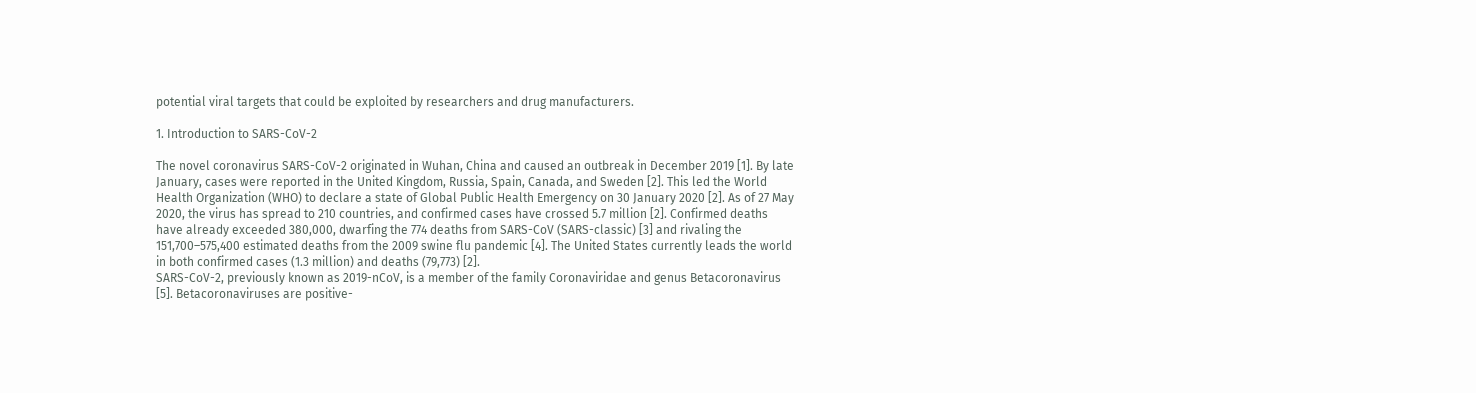potential viral targets that could be exploited by researchers and drug manufacturers.

1. Introduction to SARS-CoV-2

The novel coronavirus SARS-CoV-2 originated in Wuhan, China and caused an outbreak in December 2019 [1]. By late January, cases were reported in the United Kingdom, Russia, Spain, Canada, and Sweden [2]. This led the World Health Organization (WHO) to declare a state of Global Public Health Emergency on 30 January 2020 [2]. As of 27 May 2020, the virus has spread to 210 countries, and confirmed cases have crossed 5.7 million [2]. Confirmed deaths have already exceeded 380,000, dwarfing the 774 deaths from SARS-CoV (SARS-classic) [3] and rivaling the 151,700–575,400 estimated deaths from the 2009 swine flu pandemic [4]. The United States currently leads the world in both confirmed cases (1.3 million) and deaths (79,773) [2].
SARS-CoV-2, previously known as 2019-nCoV, is a member of the family Coronaviridae and genus Betacoronavirus [5]. Betacoronaviruses are positive-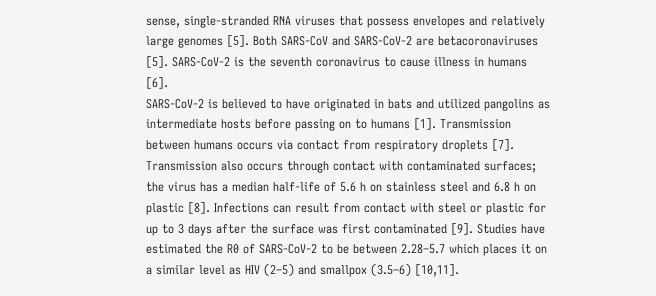sense, single-stranded RNA viruses that possess envelopes and relatively large genomes [5]. Both SARS-CoV and SARS-CoV-2 are betacoronaviruses [5]. SARS-CoV-2 is the seventh coronavirus to cause illness in humans [6].
SARS-CoV-2 is believed to have originated in bats and utilized pangolins as intermediate hosts before passing on to humans [1]. Transmission between humans occurs via contact from respiratory droplets [7]. Transmission also occurs through contact with contaminated surfaces; the virus has a median half-life of 5.6 h on stainless steel and 6.8 h on plastic [8]. Infections can result from contact with steel or plastic for up to 3 days after the surface was first contaminated [9]. Studies have estimated the R0 of SARS-CoV-2 to be between 2.28–5.7 which places it on a similar level as HIV (2–5) and smallpox (3.5–6) [10,11].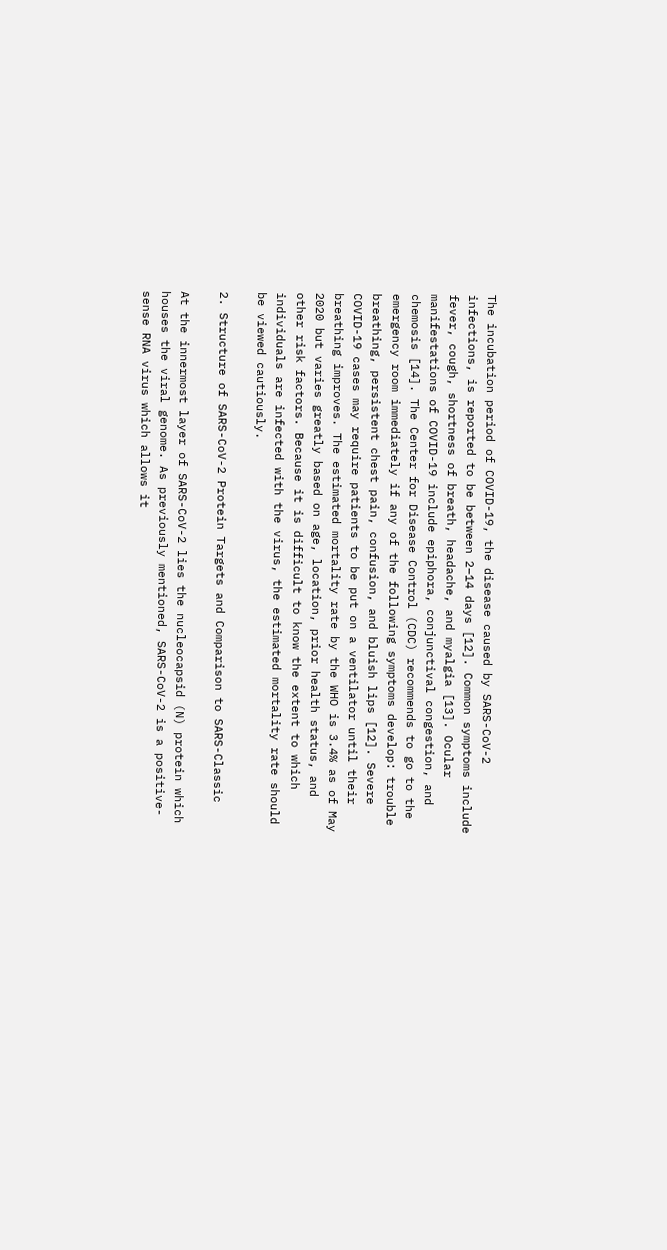The incubation period of COVID-19, the disease caused by SARS-CoV-2 infections, is reported to be between 2–14 days [12]. Common symptoms include fever, cough, shortness of breath, headache, and myalgia [13]. Ocular manifestations of COVID-19 include epiphora, conjunctival congestion, and chemosis [14]. The Center for Disease Control (CDC) recommends to go to the emergency room immediately if any of the following symptoms develop: trouble breathing, persistent chest pain, confusion, and bluish lips [12]. Severe COVID-19 cases may require patients to be put on a ventilator until their breathing improves. The estimated mortality rate by the WHO is 3.4% as of May 2020 but varies greatly based on age, location, prior health status, and other risk factors. Because it is difficult to know the extent to which individuals are infected with the virus, the estimated mortality rate should be viewed cautiously.

2. Structure of SARS-CoV-2 Protein Targets and Comparison to SARS-Classic

At the innermost layer of SARS-CoV-2 lies the nucleocapsid (N) protein which houses the viral genome. As previously mentioned, SARS-CoV-2 is a positive-sense RNA virus which allows it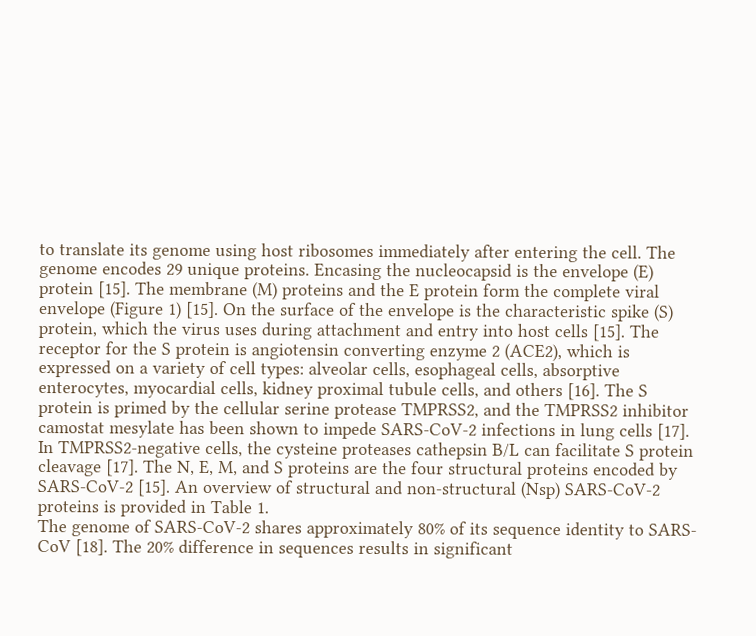to translate its genome using host ribosomes immediately after entering the cell. The genome encodes 29 unique proteins. Encasing the nucleocapsid is the envelope (E) protein [15]. The membrane (M) proteins and the E protein form the complete viral envelope (Figure 1) [15]. On the surface of the envelope is the characteristic spike (S) protein, which the virus uses during attachment and entry into host cells [15]. The receptor for the S protein is angiotensin converting enzyme 2 (ACE2), which is expressed on a variety of cell types: alveolar cells, esophageal cells, absorptive enterocytes, myocardial cells, kidney proximal tubule cells, and others [16]. The S protein is primed by the cellular serine protease TMPRSS2, and the TMPRSS2 inhibitor camostat mesylate has been shown to impede SARS-CoV-2 infections in lung cells [17]. In TMPRSS2-negative cells, the cysteine proteases cathepsin B/L can facilitate S protein cleavage [17]. The N, E, M, and S proteins are the four structural proteins encoded by SARS-CoV-2 [15]. An overview of structural and non-structural (Nsp) SARS-CoV-2 proteins is provided in Table 1.
The genome of SARS-CoV-2 shares approximately 80% of its sequence identity to SARS-CoV [18]. The 20% difference in sequences results in significant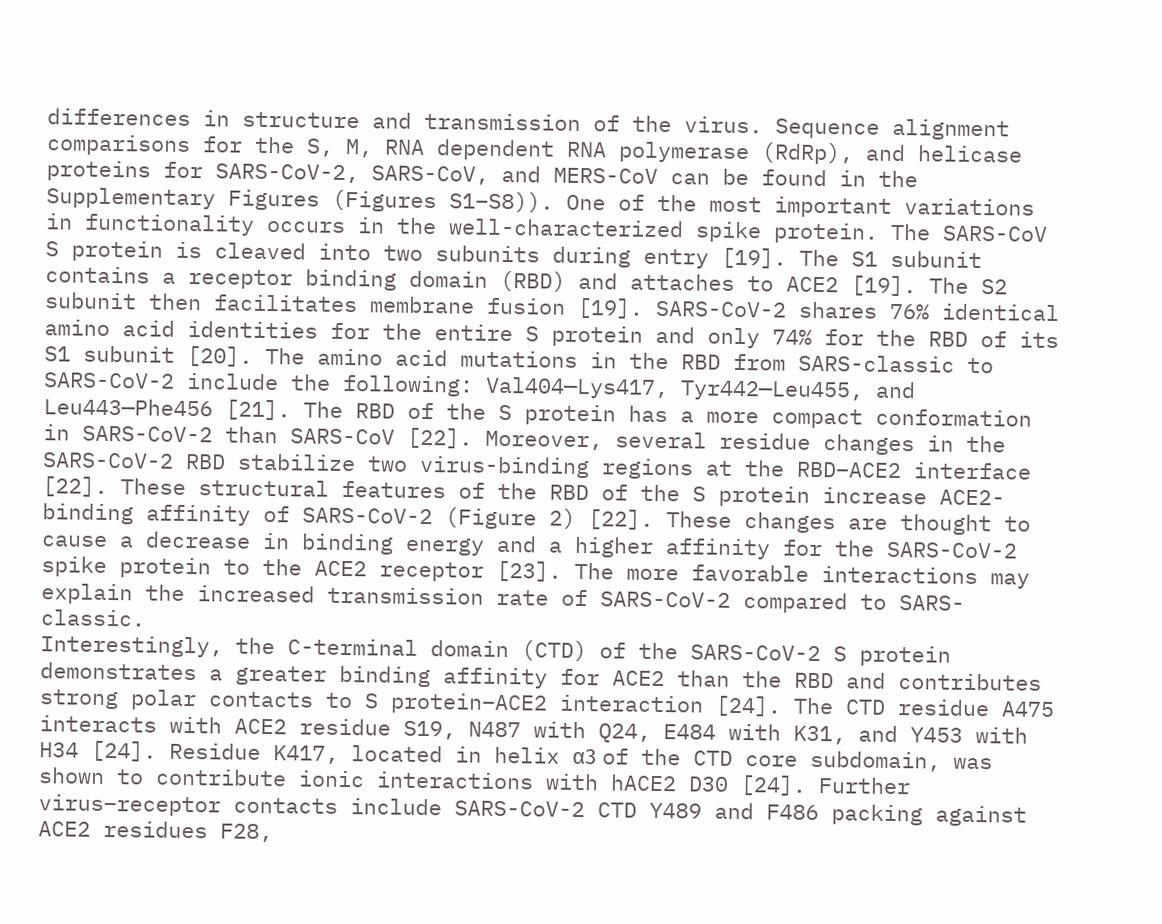differences in structure and transmission of the virus. Sequence alignment comparisons for the S, M, RNA dependent RNA polymerase (RdRp), and helicase proteins for SARS-CoV-2, SARS-CoV, and MERS-CoV can be found in the Supplementary Figures (Figures S1–S8)). One of the most important variations in functionality occurs in the well-characterized spike protein. The SARS-CoV S protein is cleaved into two subunits during entry [19]. The S1 subunit contains a receptor binding domain (RBD) and attaches to ACE2 [19]. The S2 subunit then facilitates membrane fusion [19]. SARS-CoV-2 shares 76% identical amino acid identities for the entire S protein and only 74% for the RBD of its S1 subunit [20]. The amino acid mutations in the RBD from SARS-classic to SARS-CoV-2 include the following: Val404—Lys417, Tyr442—Leu455, and Leu443—Phe456 [21]. The RBD of the S protein has a more compact conformation in SARS-CoV-2 than SARS-CoV [22]. Moreover, several residue changes in the SARS-CoV-2 RBD stabilize two virus-binding regions at the RBD–ACE2 interface [22]. These structural features of the RBD of the S protein increase ACE2-binding affinity of SARS-CoV-2 (Figure 2) [22]. These changes are thought to cause a decrease in binding energy and a higher affinity for the SARS-CoV-2 spike protein to the ACE2 receptor [23]. The more favorable interactions may explain the increased transmission rate of SARS-CoV-2 compared to SARS-classic.
Interestingly, the C-terminal domain (CTD) of the SARS-CoV-2 S protein demonstrates a greater binding affinity for ACE2 than the RBD and contributes strong polar contacts to S protein–ACE2 interaction [24]. The CTD residue A475 interacts with ACE2 residue S19, N487 with Q24, E484 with K31, and Y453 with H34 [24]. Residue K417, located in helix α3 of the CTD core subdomain, was shown to contribute ionic interactions with hACE2 D30 [24]. Further virus–receptor contacts include SARS-CoV-2 CTD Y489 and F486 packing against ACE2 residues F28,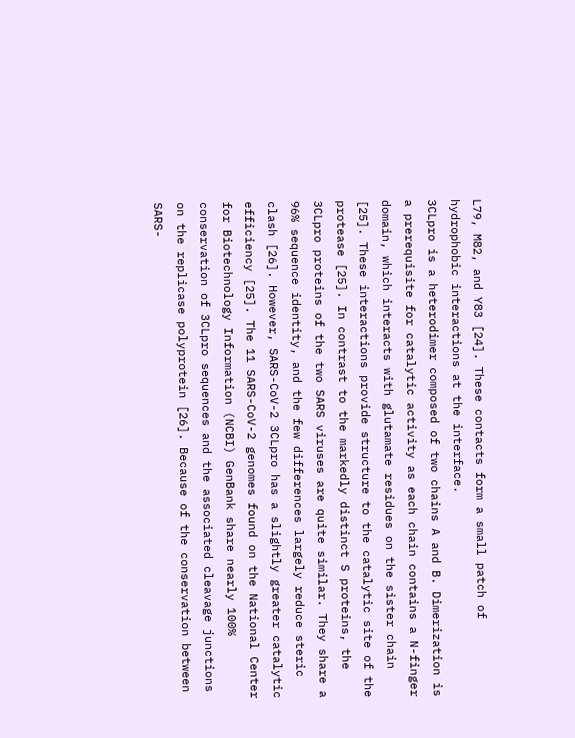L79, M82, and Y83 [24]. These contacts form a small patch of hydrophobic interactions at the interface.
3CLpro is a heterodimer composed of two chains A and B. Dimerization is a prerequisite for catalytic activity as each chain contains a N-finger domain, which interacts with glutamate residues on the sister chain [25]. These interactions provide structure to the catalytic site of the protease [25]. In contrast to the markedly distinct S proteins, the 3CLpro proteins of the two SARS viruses are quite similar. They share a 96% sequence identity, and the few differences largely reduce steric clash [26]. However, SARS-CoV-2 3CLpro has a slightly greater catalytic efficiency [25]. The 11 SARS-CoV-2 genomes found on the National Center for Biotechnology Information (NCBI) GenBank share nearly 100% conservation of 3CLpro sequences and the associated cleavage junctions on the replicase polyprotein [26]. Because of the conservation between SARS-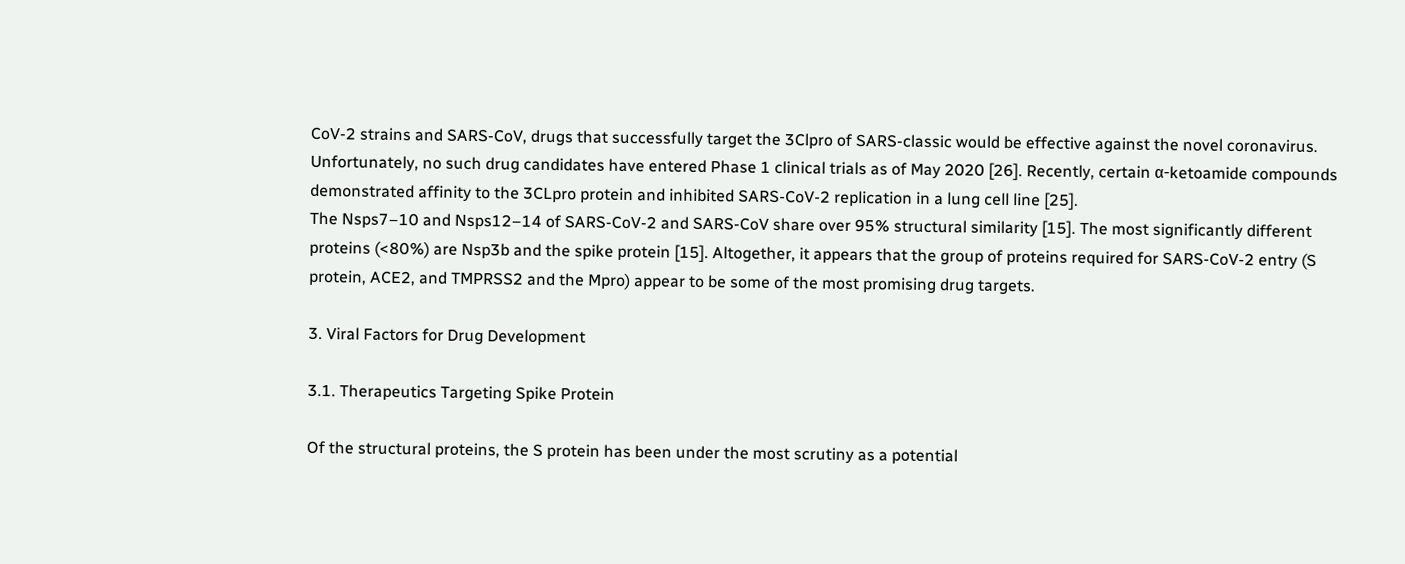CoV-2 strains and SARS-CoV, drugs that successfully target the 3Clpro of SARS-classic would be effective against the novel coronavirus. Unfortunately, no such drug candidates have entered Phase 1 clinical trials as of May 2020 [26]. Recently, certain α-ketoamide compounds demonstrated affinity to the 3CLpro protein and inhibited SARS-CoV-2 replication in a lung cell line [25].
The Nsps7–10 and Nsps12–14 of SARS-CoV-2 and SARS-CoV share over 95% structural similarity [15]. The most significantly different proteins (<80%) are Nsp3b and the spike protein [15]. Altogether, it appears that the group of proteins required for SARS-CoV-2 entry (S protein, ACE2, and TMPRSS2 and the Mpro) appear to be some of the most promising drug targets.

3. Viral Factors for Drug Development

3.1. Therapeutics Targeting Spike Protein

Of the structural proteins, the S protein has been under the most scrutiny as a potential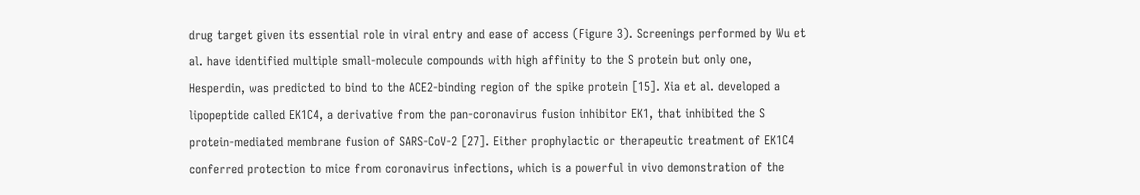drug target given its essential role in viral entry and ease of access (Figure 3). Screenings performed by Wu et al. have identified multiple small-molecule compounds with high affinity to the S protein but only one, Hesperdin, was predicted to bind to the ACE2-binding region of the spike protein [15]. Xia et al. developed a lipopeptide called EK1C4, a derivative from the pan-coronavirus fusion inhibitor EK1, that inhibited the S protein-mediated membrane fusion of SARS-CoV-2 [27]. Either prophylactic or therapeutic treatment of EK1C4 conferred protection to mice from coronavirus infections, which is a powerful in vivo demonstration of the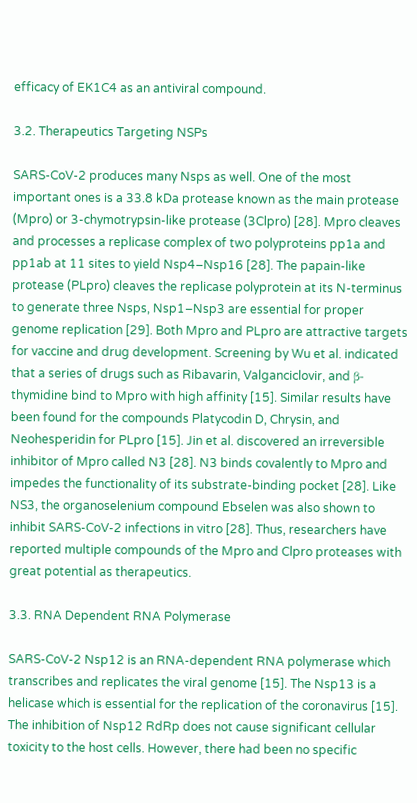efficacy of EK1C4 as an antiviral compound.

3.2. Therapeutics Targeting NSPs

SARS-CoV-2 produces many Nsps as well. One of the most important ones is a 33.8 kDa protease known as the main protease (Mpro) or 3-chymotrypsin-like protease (3Clpro) [28]. Mpro cleaves and processes a replicase complex of two polyproteins pp1a and pp1ab at 11 sites to yield Nsp4–Nsp16 [28]. The papain-like protease (PLpro) cleaves the replicase polyprotein at its N-terminus to generate three Nsps, Nsp1–Nsp3 are essential for proper genome replication [29]. Both Mpro and PLpro are attractive targets for vaccine and drug development. Screening by Wu et al. indicated that a series of drugs such as Ribavarin, Valganciclovir, and β-thymidine bind to Mpro with high affinity [15]. Similar results have been found for the compounds Platycodin D, Chrysin, and Neohesperidin for PLpro [15]. Jin et al. discovered an irreversible inhibitor of Mpro called N3 [28]. N3 binds covalently to Mpro and impedes the functionality of its substrate-binding pocket [28]. Like NS3, the organoselenium compound Ebselen was also shown to inhibit SARS-CoV-2 infections in vitro [28]. Thus, researchers have reported multiple compounds of the Mpro and Clpro proteases with great potential as therapeutics.

3.3. RNA Dependent RNA Polymerase

SARS-CoV-2 Nsp12 is an RNA-dependent RNA polymerase which transcribes and replicates the viral genome [15]. The Nsp13 is a helicase which is essential for the replication of the coronavirus [15]. The inhibition of Nsp12 RdRp does not cause significant cellular toxicity to the host cells. However, there had been no specific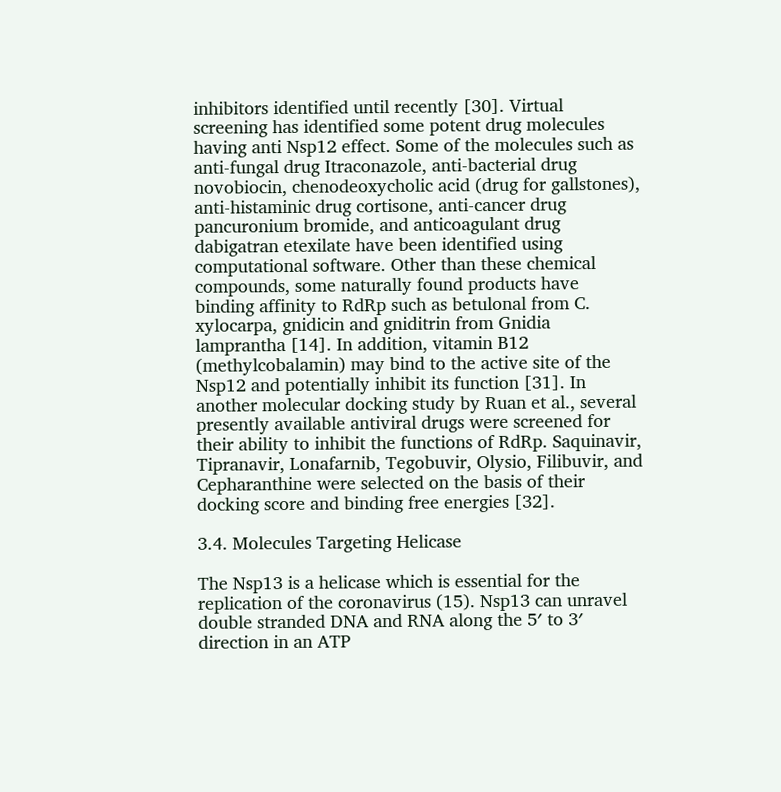inhibitors identified until recently [30]. Virtual screening has identified some potent drug molecules having anti Nsp12 effect. Some of the molecules such as anti-fungal drug Itraconazole, anti-bacterial drug novobiocin, chenodeoxycholic acid (drug for gallstones), anti-histaminic drug cortisone, anti-cancer drug pancuronium bromide, and anticoagulant drug dabigatran etexilate have been identified using computational software. Other than these chemical compounds, some naturally found products have binding affinity to RdRp such as betulonal from C. xylocarpa, gnidicin and gniditrin from Gnidia lamprantha [14]. In addition, vitamin B12 (methylcobalamin) may bind to the active site of the Nsp12 and potentially inhibit its function [31]. In another molecular docking study by Ruan et al., several presently available antiviral drugs were screened for their ability to inhibit the functions of RdRp. Saquinavir, Tipranavir, Lonafarnib, Tegobuvir, Olysio, Filibuvir, and Cepharanthine were selected on the basis of their docking score and binding free energies [32].

3.4. Molecules Targeting Helicase

The Nsp13 is a helicase which is essential for the replication of the coronavirus (15). Nsp13 can unravel double stranded DNA and RNA along the 5′ to 3′ direction in an ATP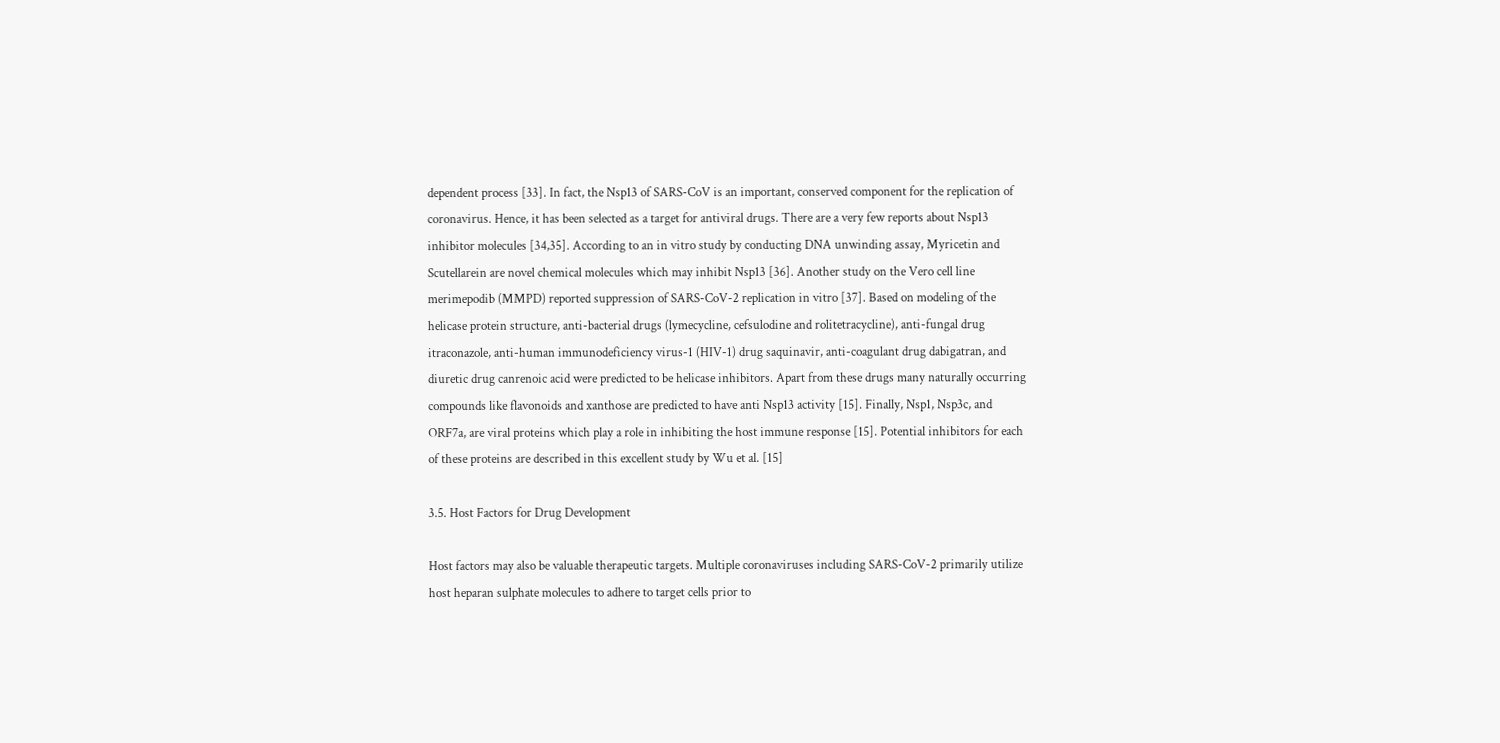dependent process [33]. In fact, the Nsp13 of SARS-CoV is an important, conserved component for the replication of coronavirus. Hence, it has been selected as a target for antiviral drugs. There are a very few reports about Nsp13 inhibitor molecules [34,35]. According to an in vitro study by conducting DNA unwinding assay, Myricetin and Scutellarein are novel chemical molecules which may inhibit Nsp13 [36]. Another study on the Vero cell line merimepodib (MMPD) reported suppression of SARS-CoV-2 replication in vitro [37]. Based on modeling of the helicase protein structure, anti-bacterial drugs (lymecycline, cefsulodine and rolitetracycline), anti-fungal drug itraconazole, anti-human immunodeficiency virus-1 (HIV-1) drug saquinavir, anti-coagulant drug dabigatran, and diuretic drug canrenoic acid were predicted to be helicase inhibitors. Apart from these drugs many naturally occurring compounds like flavonoids and xanthose are predicted to have anti Nsp13 activity [15]. Finally, Nsp1, Nsp3c, and ORF7a, are viral proteins which play a role in inhibiting the host immune response [15]. Potential inhibitors for each of these proteins are described in this excellent study by Wu et al. [15]

3.5. Host Factors for Drug Development

Host factors may also be valuable therapeutic targets. Multiple coronaviruses including SARS-CoV-2 primarily utilize host heparan sulphate molecules to adhere to target cells prior to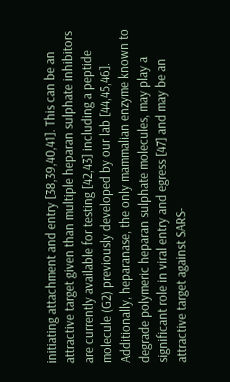initiating attachment and entry [38,39,40,41]. This can be an attractive target given than multiple heparan sulphate inhibitors are currently available for testing [42,43] including a peptide molecule (G2) previously developed by our lab [44,45,46]. Additionally, heparanase, the only mammalian enzyme known to degrade polymeric heparan sulphate molecules, may play a significant role in viral entry and egress [47] and may be an attractive target against SARS-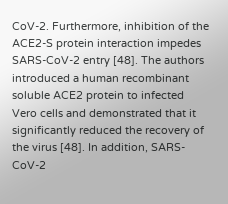CoV-2. Furthermore, inhibition of the ACE2-S protein interaction impedes SARS-CoV-2 entry [48]. The authors introduced a human recombinant soluble ACE2 protein to infected Vero cells and demonstrated that it significantly reduced the recovery of the virus [48]. In addition, SARS-CoV-2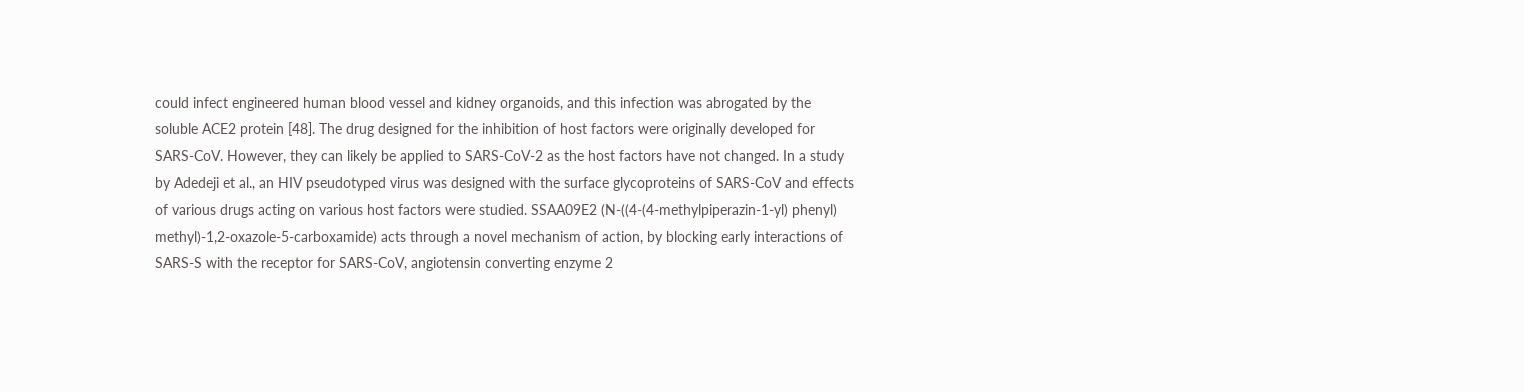could infect engineered human blood vessel and kidney organoids, and this infection was abrogated by the soluble ACE2 protein [48]. The drug designed for the inhibition of host factors were originally developed for SARS-CoV. However, they can likely be applied to SARS-CoV-2 as the host factors have not changed. In a study by Adedeji et al., an HIV pseudotyped virus was designed with the surface glycoproteins of SARS-CoV and effects of various drugs acting on various host factors were studied. SSAA09E2 (N-((4-(4-methylpiperazin-1-yl) phenyl) methyl)-1,2-oxazole-5-carboxamide) acts through a novel mechanism of action, by blocking early interactions of SARS-S with the receptor for SARS-CoV, angiotensin converting enzyme 2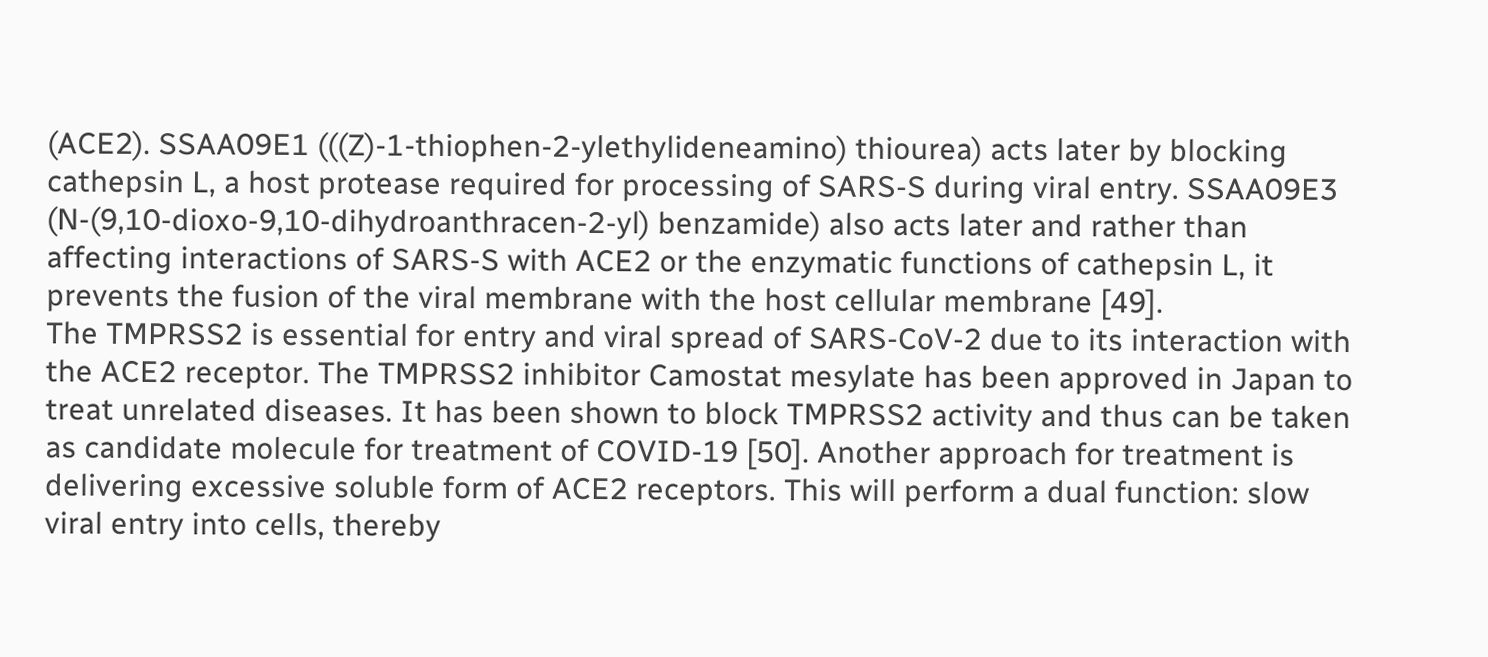(ACE2). SSAA09E1 (((Z)-1-thiophen-2-ylethylideneamino) thiourea) acts later by blocking cathepsin L, a host protease required for processing of SARS-S during viral entry. SSAA09E3 (N-(9,10-dioxo-9,10-dihydroanthracen-2-yl) benzamide) also acts later and rather than affecting interactions of SARS-S with ACE2 or the enzymatic functions of cathepsin L, it prevents the fusion of the viral membrane with the host cellular membrane [49].
The TMPRSS2 is essential for entry and viral spread of SARS-CoV-2 due to its interaction with the ACE2 receptor. The TMPRSS2 inhibitor Camostat mesylate has been approved in Japan to treat unrelated diseases. It has been shown to block TMPRSS2 activity and thus can be taken as candidate molecule for treatment of COVID-19 [50]. Another approach for treatment is delivering excessive soluble form of ACE2 receptors. This will perform a dual function: slow viral entry into cells, thereby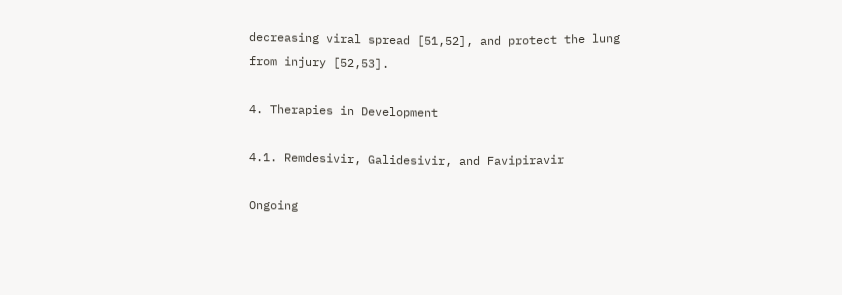decreasing viral spread [51,52], and protect the lung from injury [52,53].

4. Therapies in Development

4.1. Remdesivir, Galidesivir, and Favipiravir

Ongoing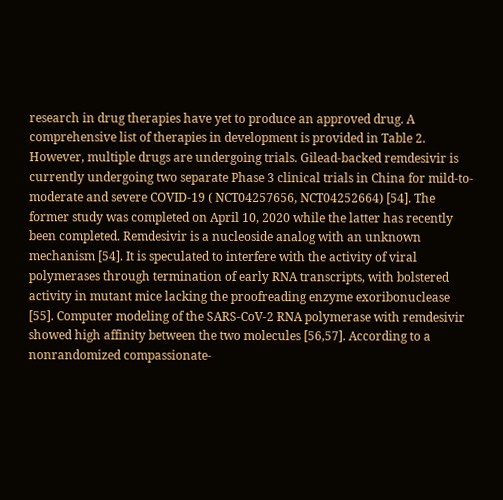research in drug therapies have yet to produce an approved drug. A comprehensive list of therapies in development is provided in Table 2. However, multiple drugs are undergoing trials. Gilead-backed remdesivir is currently undergoing two separate Phase 3 clinical trials in China for mild-to-moderate and severe COVID-19 ( NCT04257656, NCT04252664) [54]. The former study was completed on April 10, 2020 while the latter has recently been completed. Remdesivir is a nucleoside analog with an unknown mechanism [54]. It is speculated to interfere with the activity of viral polymerases through termination of early RNA transcripts, with bolstered activity in mutant mice lacking the proofreading enzyme exoribonuclease [55]. Computer modeling of the SARS-CoV-2 RNA polymerase with remdesivir showed high affinity between the two molecules [56,57]. According to a nonrandomized compassionate-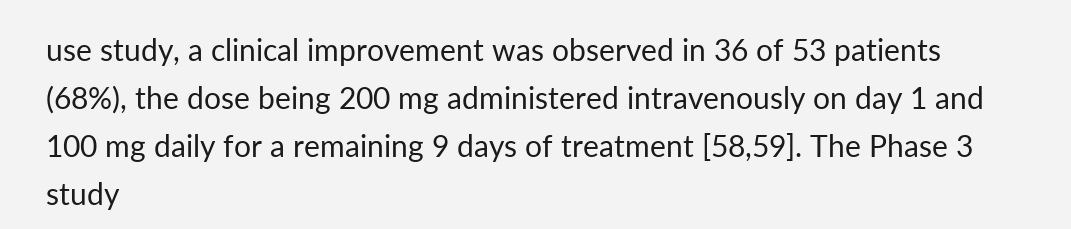use study, a clinical improvement was observed in 36 of 53 patients (68%), the dose being 200 mg administered intravenously on day 1 and 100 mg daily for a remaining 9 days of treatment [58,59]. The Phase 3 study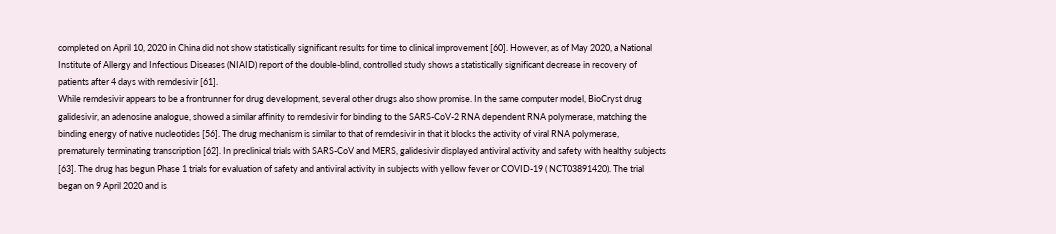completed on April 10, 2020 in China did not show statistically significant results for time to clinical improvement [60]. However, as of May 2020, a National Institute of Allergy and Infectious Diseases (NIAID) report of the double-blind, controlled study shows a statistically significant decrease in recovery of patients after 4 days with remdesivir [61].
While remdesivir appears to be a frontrunner for drug development, several other drugs also show promise. In the same computer model, BioCryst drug galidesivir, an adenosine analogue, showed a similar affinity to remdesivir for binding to the SARS-CoV-2 RNA dependent RNA polymerase, matching the binding energy of native nucleotides [56]. The drug mechanism is similar to that of remdesivir in that it blocks the activity of viral RNA polymerase, prematurely terminating transcription [62]. In preclinical trials with SARS-CoV and MERS, galidesivir displayed antiviral activity and safety with healthy subjects [63]. The drug has begun Phase 1 trials for evaluation of safety and antiviral activity in subjects with yellow fever or COVID-19 ( NCT03891420). The trial began on 9 April 2020 and is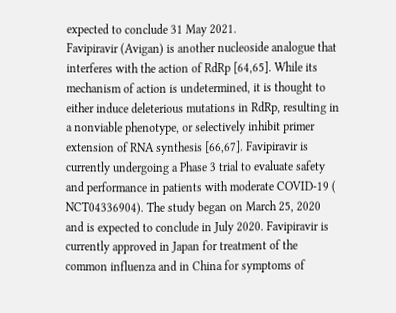expected to conclude 31 May 2021.
Favipiravir (Avigan) is another nucleoside analogue that interferes with the action of RdRp [64,65]. While its mechanism of action is undetermined, it is thought to either induce deleterious mutations in RdRp, resulting in a nonviable phenotype, or selectively inhibit primer extension of RNA synthesis [66,67]. Favipiravir is currently undergoing a Phase 3 trial to evaluate safety and performance in patients with moderate COVID-19 ( NCT04336904). The study began on March 25, 2020 and is expected to conclude in July 2020. Favipiravir is currently approved in Japan for treatment of the common influenza and in China for symptoms of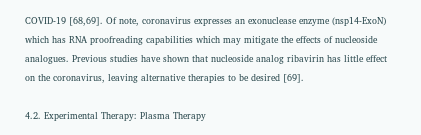COVID-19 [68,69]. Of note, coronavirus expresses an exonuclease enzyme (nsp14-ExoN) which has RNA proofreading capabilities which may mitigate the effects of nucleoside analogues. Previous studies have shown that nucleoside analog ribavirin has little effect on the coronavirus, leaving alternative therapies to be desired [69].

4.2. Experimental Therapy: Plasma Therapy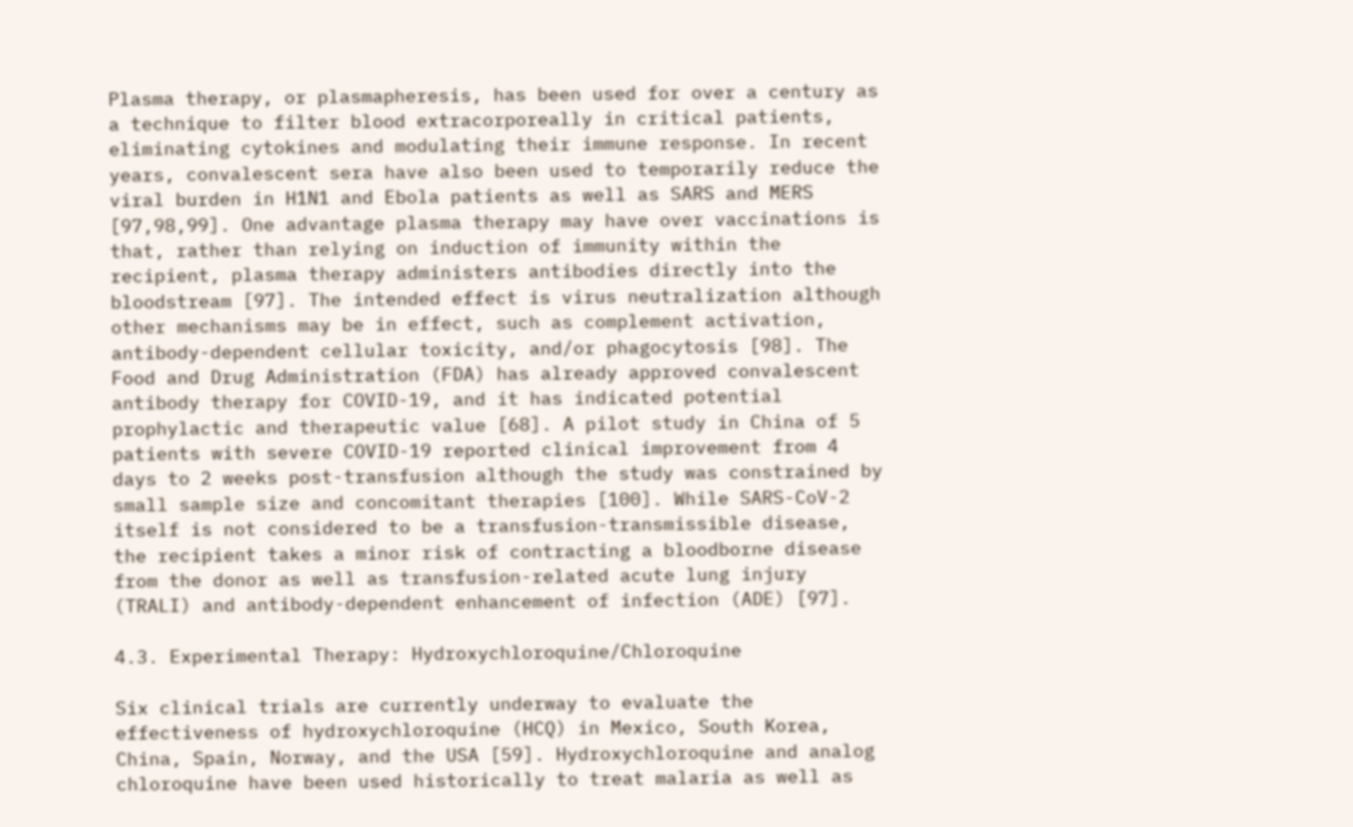Plasma therapy, or plasmapheresis, has been used for over a century as a technique to filter blood extracorporeally in critical patients, eliminating cytokines and modulating their immune response. In recent years, convalescent sera have also been used to temporarily reduce the viral burden in H1N1 and Ebola patients as well as SARS and MERS [97,98,99]. One advantage plasma therapy may have over vaccinations is that, rather than relying on induction of immunity within the recipient, plasma therapy administers antibodies directly into the bloodstream [97]. The intended effect is virus neutralization although other mechanisms may be in effect, such as complement activation, antibody-dependent cellular toxicity, and/or phagocytosis [98]. The Food and Drug Administration (FDA) has already approved convalescent antibody therapy for COVID-19, and it has indicated potential prophylactic and therapeutic value [68]. A pilot study in China of 5 patients with severe COVID-19 reported clinical improvement from 4 days to 2 weeks post-transfusion although the study was constrained by small sample size and concomitant therapies [100]. While SARS-CoV-2 itself is not considered to be a transfusion-transmissible disease, the recipient takes a minor risk of contracting a bloodborne disease from the donor as well as transfusion-related acute lung injury (TRALI) and antibody-dependent enhancement of infection (ADE) [97].

4.3. Experimental Therapy: Hydroxychloroquine/Chloroquine

Six clinical trials are currently underway to evaluate the effectiveness of hydroxychloroquine (HCQ) in Mexico, South Korea, China, Spain, Norway, and the USA [59]. Hydroxychloroquine and analog chloroquine have been used historically to treat malaria as well as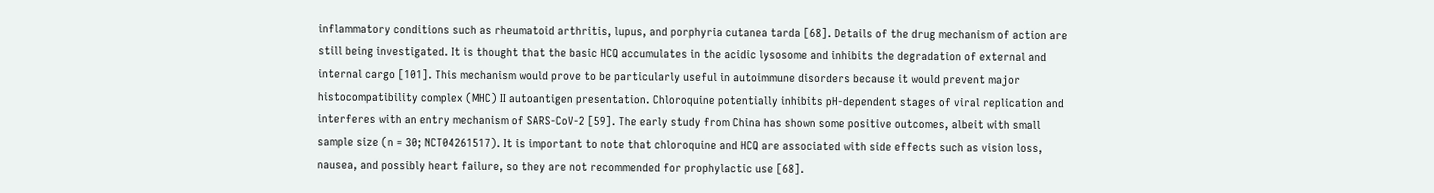inflammatory conditions such as rheumatoid arthritis, lupus, and porphyria cutanea tarda [68]. Details of the drug mechanism of action are still being investigated. It is thought that the basic HCQ accumulates in the acidic lysosome and inhibits the degradation of external and internal cargo [101]. This mechanism would prove to be particularly useful in autoimmune disorders because it would prevent major histocompatibility complex (MHC) II autoantigen presentation. Chloroquine potentially inhibits pH-dependent stages of viral replication and interferes with an entry mechanism of SARS-CoV-2 [59]. The early study from China has shown some positive outcomes, albeit with small sample size (n = 30; NCT04261517). It is important to note that chloroquine and HCQ are associated with side effects such as vision loss, nausea, and possibly heart failure, so they are not recommended for prophylactic use [68].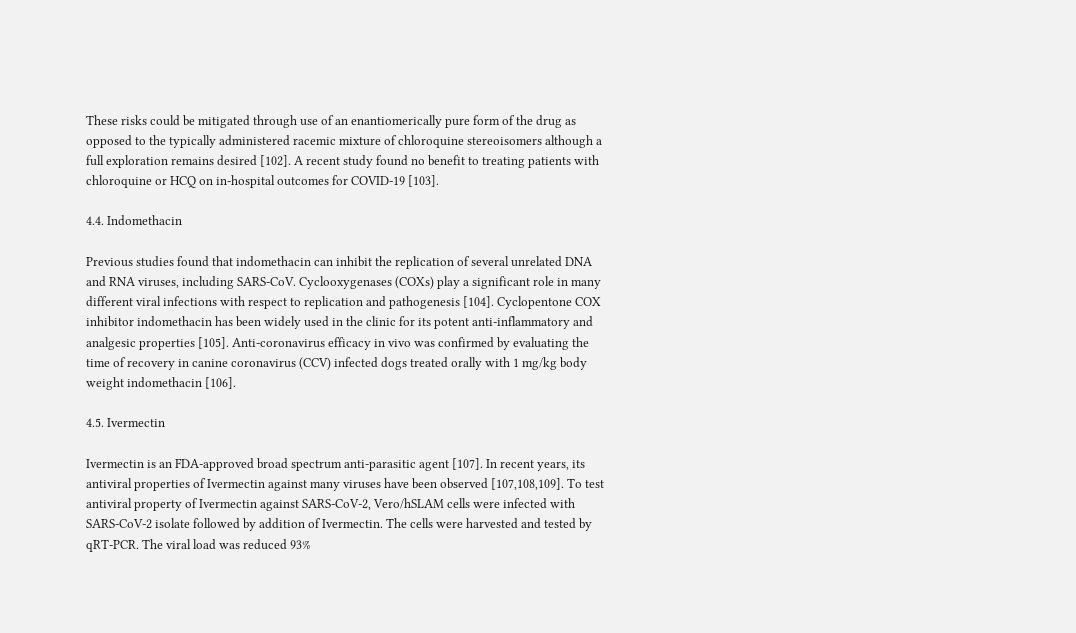These risks could be mitigated through use of an enantiomerically pure form of the drug as opposed to the typically administered racemic mixture of chloroquine stereoisomers although a full exploration remains desired [102]. A recent study found no benefit to treating patients with chloroquine or HCQ on in-hospital outcomes for COVID-19 [103].

4.4. Indomethacin

Previous studies found that indomethacin can inhibit the replication of several unrelated DNA and RNA viruses, including SARS-CoV. Cyclooxygenases (COXs) play a significant role in many different viral infections with respect to replication and pathogenesis [104]. Cyclopentone COX inhibitor indomethacin has been widely used in the clinic for its potent anti-inflammatory and analgesic properties [105]. Anti-coronavirus efficacy in vivo was confirmed by evaluating the time of recovery in canine coronavirus (CCV) infected dogs treated orally with 1 mg/kg body weight indomethacin [106].

4.5. Ivermectin

Ivermectin is an FDA-approved broad spectrum anti-parasitic agent [107]. In recent years, its antiviral properties of Ivermectin against many viruses have been observed [107,108,109]. To test antiviral property of Ivermectin against SARS-CoV-2, Vero/hSLAM cells were infected with SARS-CoV-2 isolate followed by addition of Ivermectin. The cells were harvested and tested by qRT-PCR. The viral load was reduced 93%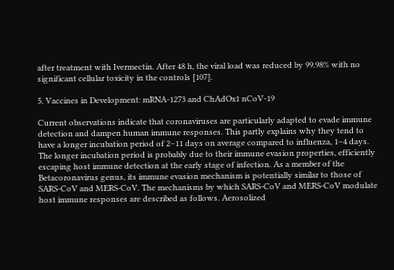after treatment with Ivermectin. After 48 h, the viral load was reduced by 99.98% with no significant cellular toxicity in the controls [107].

5. Vaccines in Development: mRNA-1273 and ChAdOx1 nCoV-19

Current observations indicate that coronaviruses are particularly adapted to evade immune detection and dampen human immune responses. This partly explains why they tend to have a longer incubation period of 2–11 days on average compared to influenza, 1–4 days. The longer incubation period is probably due to their immune evasion properties, efficiently escaping host immune detection at the early stage of infection. As a member of the Betacoronavirus genus, its immune evasion mechanism is potentially similar to those of SARS-CoV and MERS-CoV. The mechanisms by which SARS-CoV and MERS-CoV modulate host immune responses are described as follows. Aerosolized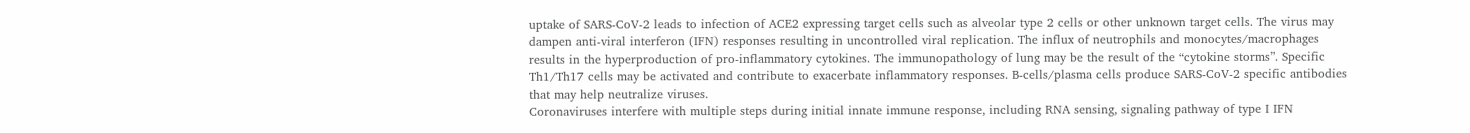uptake of SARS-CoV-2 leads to infection of ACE2 expressing target cells such as alveolar type 2 cells or other unknown target cells. The virus may dampen anti-viral interferon (IFN) responses resulting in uncontrolled viral replication. The influx of neutrophils and monocytes/macrophages results in the hyperproduction of pro-inflammatory cytokines. The immunopathology of lung may be the result of the “cytokine storms”. Specific Th1/Th17 cells may be activated and contribute to exacerbate inflammatory responses. B-cells/plasma cells produce SARS-CoV-2 specific antibodies that may help neutralize viruses.
Coronaviruses interfere with multiple steps during initial innate immune response, including RNA sensing, signaling pathway of type I IFN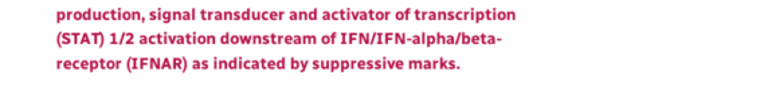production, signal transducer and activator of transcription (STAT) 1/2 activation downstream of IFN/IFN-alpha/beta-receptor (IFNAR) as indicated by suppressive marks.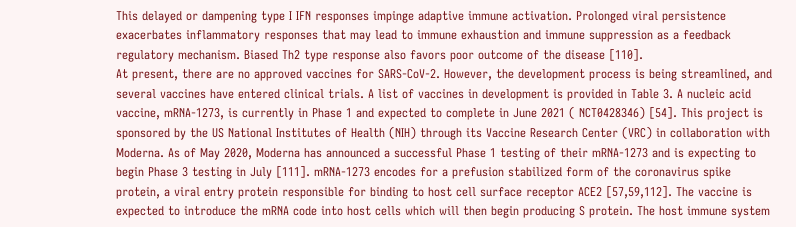This delayed or dampening type I IFN responses impinge adaptive immune activation. Prolonged viral persistence exacerbates inflammatory responses that may lead to immune exhaustion and immune suppression as a feedback regulatory mechanism. Biased Th2 type response also favors poor outcome of the disease [110].
At present, there are no approved vaccines for SARS-CoV-2. However, the development process is being streamlined, and several vaccines have entered clinical trials. A list of vaccines in development is provided in Table 3. A nucleic acid vaccine, mRNA-1273, is currently in Phase 1 and expected to complete in June 2021 ( NCT0428346) [54]. This project is sponsored by the US National Institutes of Health (NIH) through its Vaccine Research Center (VRC) in collaboration with Moderna. As of May 2020, Moderna has announced a successful Phase 1 testing of their mRNA-1273 and is expecting to begin Phase 3 testing in July [111]. mRNA-1273 encodes for a prefusion stabilized form of the coronavirus spike protein, a viral entry protein responsible for binding to host cell surface receptor ACE2 [57,59,112]. The vaccine is expected to introduce the mRNA code into host cells which will then begin producing S protein. The host immune system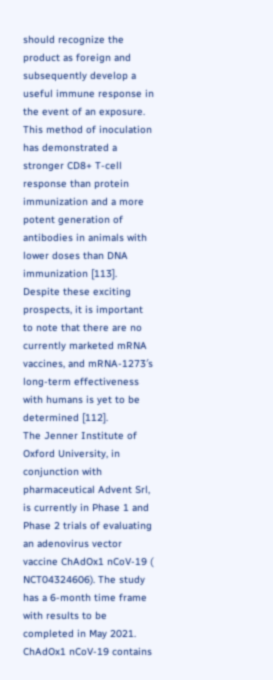should recognize the product as foreign and subsequently develop a useful immune response in the event of an exposure. This method of inoculation has demonstrated a stronger CD8+ T-cell response than protein immunization and a more potent generation of antibodies in animals with lower doses than DNA immunization [113]. Despite these exciting prospects, it is important to note that there are no currently marketed mRNA vaccines, and mRNA-1273′s long-term effectiveness with humans is yet to be determined [112].
The Jenner Institute of Oxford University, in conjunction with pharmaceutical Advent Srl, is currently in Phase 1 and Phase 2 trials of evaluating an adenovirus vector vaccine ChAdOx1 nCoV-19 ( NCT04324606). The study has a 6-month time frame with results to be completed in May 2021. ChAdOx1 nCoV-19 contains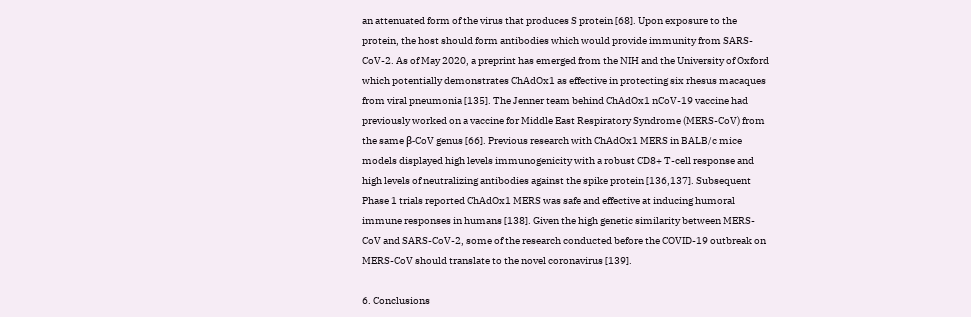an attenuated form of the virus that produces S protein [68]. Upon exposure to the protein, the host should form antibodies which would provide immunity from SARS-CoV-2. As of May 2020, a preprint has emerged from the NIH and the University of Oxford which potentially demonstrates ChAdOx1 as effective in protecting six rhesus macaques from viral pneumonia [135]. The Jenner team behind ChAdOx1 nCoV-19 vaccine had previously worked on a vaccine for Middle East Respiratory Syndrome (MERS-CoV) from the same β-CoV genus [66]. Previous research with ChAdOx1 MERS in BALB/c mice models displayed high levels immunogenicity with a robust CD8+ T-cell response and high levels of neutralizing antibodies against the spike protein [136,137]. Subsequent Phase 1 trials reported ChAdOx1 MERS was safe and effective at inducing humoral immune responses in humans [138]. Given the high genetic similarity between MERS-CoV and SARS-CoV-2, some of the research conducted before the COVID-19 outbreak on MERS-CoV should translate to the novel coronavirus [139].

6. Conclusions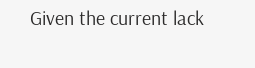Given the current lack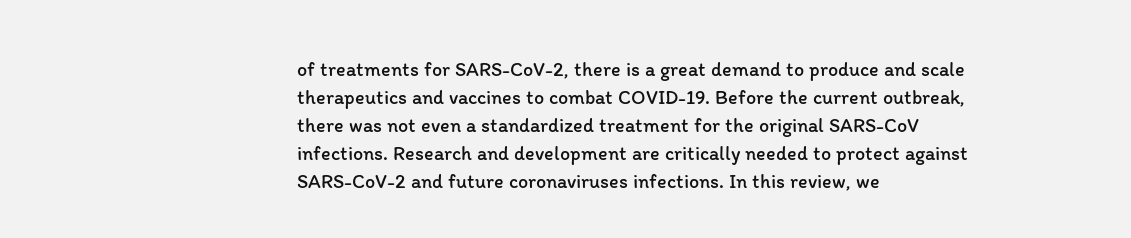of treatments for SARS-CoV-2, there is a great demand to produce and scale therapeutics and vaccines to combat COVID-19. Before the current outbreak, there was not even a standardized treatment for the original SARS-CoV infections. Research and development are critically needed to protect against SARS-CoV-2 and future coronaviruses infections. In this review, we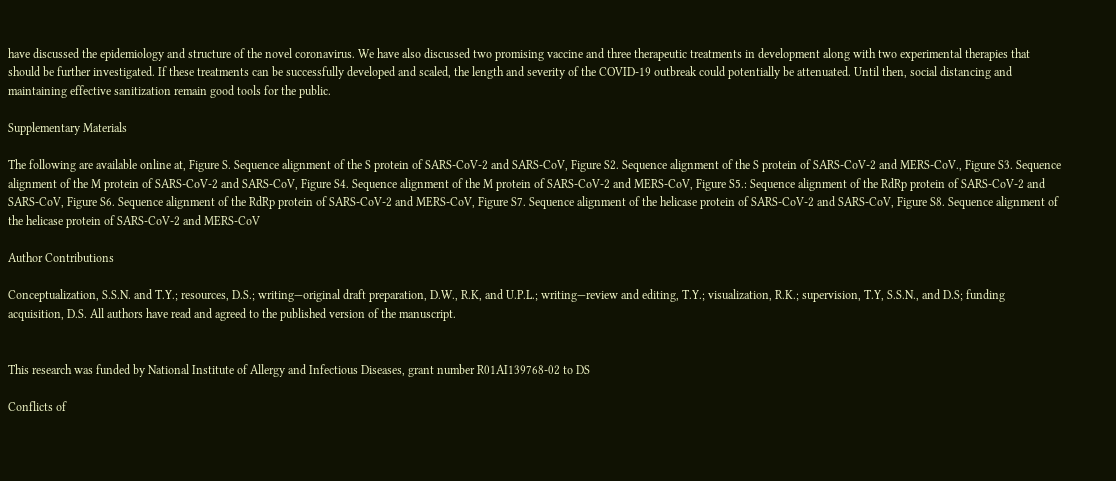have discussed the epidemiology and structure of the novel coronavirus. We have also discussed two promising vaccine and three therapeutic treatments in development along with two experimental therapies that should be further investigated. If these treatments can be successfully developed and scaled, the length and severity of the COVID-19 outbreak could potentially be attenuated. Until then, social distancing and maintaining effective sanitization remain good tools for the public.

Supplementary Materials

The following are available online at, Figure S. Sequence alignment of the S protein of SARS-CoV-2 and SARS-CoV, Figure S2. Sequence alignment of the S protein of SARS-CoV-2 and MERS-CoV., Figure S3. Sequence alignment of the M protein of SARS-CoV-2 and SARS-CoV, Figure S4. Sequence alignment of the M protein of SARS-CoV-2 and MERS-CoV, Figure S5.: Sequence alignment of the RdRp protein of SARS-CoV-2 and SARS-CoV, Figure S6. Sequence alignment of the RdRp protein of SARS-CoV-2 and MERS-CoV, Figure S7. Sequence alignment of the helicase protein of SARS-CoV-2 and SARS-CoV, Figure S8. Sequence alignment of the helicase protein of SARS-CoV-2 and MERS-CoV

Author Contributions

Conceptualization, S.S.N. and T.Y.; resources, D.S.; writing—original draft preparation, D.W., R.K, and U.P.L.; writing—review and editing, T.Y.; visualization, R.K.; supervision, T.Y, S.S.N., and D.S; funding acquisition, D.S. All authors have read and agreed to the published version of the manuscript.


This research was funded by National Institute of Allergy and Infectious Diseases, grant number R01AI139768-02 to DS

Conflicts of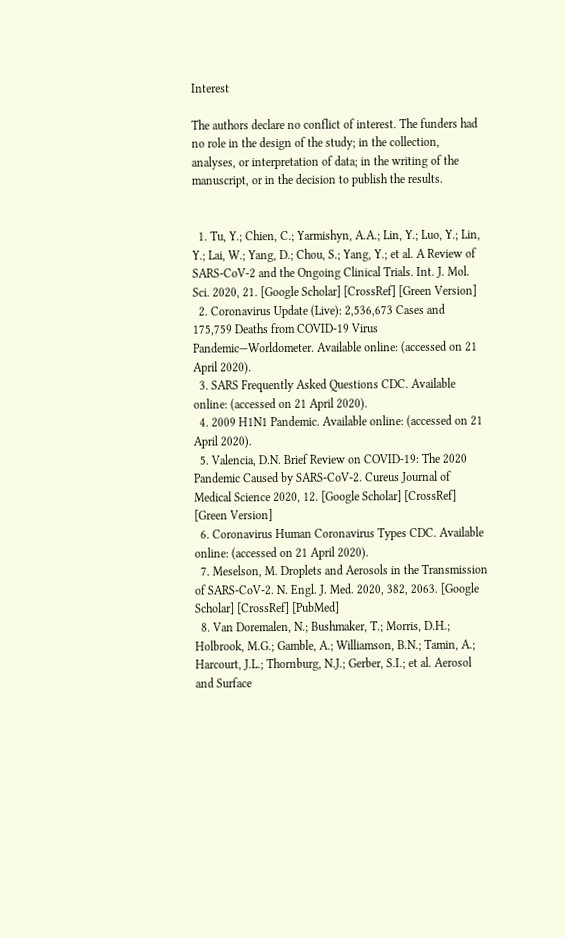Interest

The authors declare no conflict of interest. The funders had no role in the design of the study; in the collection, analyses, or interpretation of data; in the writing of the manuscript, or in the decision to publish the results.


  1. Tu, Y.; Chien, C.; Yarmishyn, A.A.; Lin, Y.; Luo, Y.; Lin, Y.; Lai, W.; Yang, D.; Chou, S.; Yang, Y.; et al. A Review of SARS-CoV-2 and the Ongoing Clinical Trials. Int. J. Mol. Sci. 2020, 21. [Google Scholar] [CrossRef] [Green Version]
  2. Coronavirus Update (Live): 2,536,673 Cases and 175,759 Deaths from COVID-19 Virus Pandemic—Worldometer. Available online: (accessed on 21 April 2020).
  3. SARS Frequently Asked Questions CDC. Available online: (accessed on 21 April 2020).
  4. 2009 H1N1 Pandemic. Available online: (accessed on 21 April 2020).
  5. Valencia, D.N. Brief Review on COVID-19: The 2020 Pandemic Caused by SARS-CoV-2. Cureus Journal of Medical Science 2020, 12. [Google Scholar] [CrossRef] [Green Version]
  6. Coronavirus Human Coronavirus Types CDC. Available online: (accessed on 21 April 2020).
  7. Meselson, M. Droplets and Aerosols in the Transmission of SARS-CoV-2. N. Engl. J. Med. 2020, 382, 2063. [Google Scholar] [CrossRef] [PubMed]
  8. Van Doremalen, N.; Bushmaker, T.; Morris, D.H.; Holbrook, M.G.; Gamble, A.; Williamson, B.N.; Tamin, A.; Harcourt, J.L.; Thornburg, N.J.; Gerber, S.I.; et al. Aerosol and Surface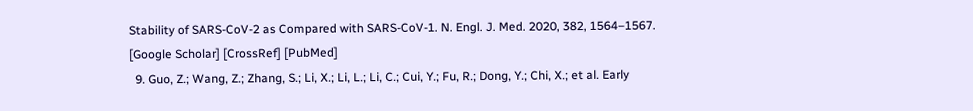Stability of SARS-CoV-2 as Compared with SARS-CoV-1. N. Engl. J. Med. 2020, 382, 1564–1567. [Google Scholar] [CrossRef] [PubMed]
  9. Guo, Z.; Wang, Z.; Zhang, S.; Li, X.; Li, L.; Li, C.; Cui, Y.; Fu, R.; Dong, Y.; Chi, X.; et al. Early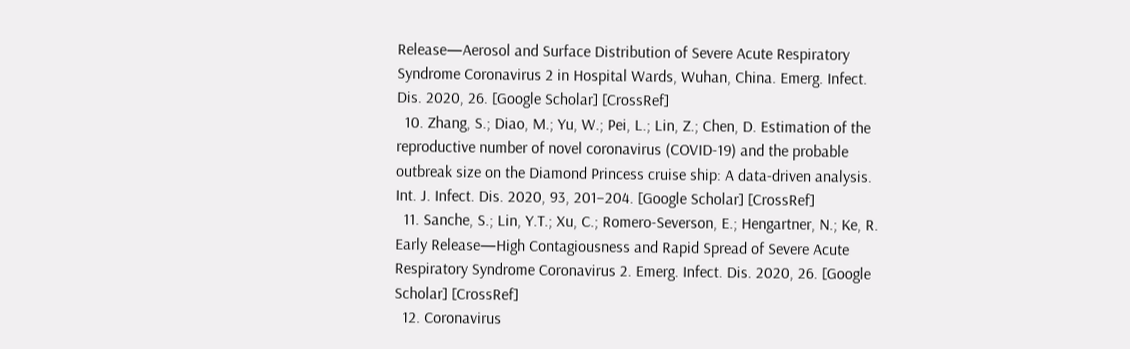Release—Aerosol and Surface Distribution of Severe Acute Respiratory Syndrome Coronavirus 2 in Hospital Wards, Wuhan, China. Emerg. Infect. Dis. 2020, 26. [Google Scholar] [CrossRef]
  10. Zhang, S.; Diao, M.; Yu, W.; Pei, L.; Lin, Z.; Chen, D. Estimation of the reproductive number of novel coronavirus (COVID-19) and the probable outbreak size on the Diamond Princess cruise ship: A data-driven analysis. Int. J. Infect. Dis. 2020, 93, 201–204. [Google Scholar] [CrossRef]
  11. Sanche, S.; Lin, Y.T.; Xu, C.; Romero-Severson, E.; Hengartner, N.; Ke, R. Early Release—High Contagiousness and Rapid Spread of Severe Acute Respiratory Syndrome Coronavirus 2. Emerg. Infect. Dis. 2020, 26. [Google Scholar] [CrossRef]
  12. Coronavirus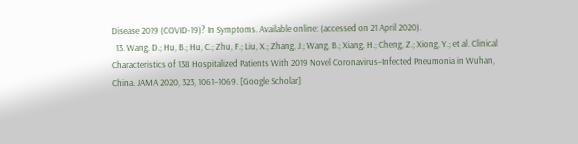Disease 2019 (COVID-19)? In Symptoms. Available online: (accessed on 21 April 2020).
  13. Wang, D.; Hu, B.; Hu, C.; Zhu, F.; Liu, X.; Zhang, J.; Wang, B.; Xiang, H.; Cheng, Z.; Xiong, Y.; et al. Clinical Characteristics of 138 Hospitalized Patients With 2019 Novel Coronavirus–Infected Pneumonia in Wuhan, China. JAMA 2020, 323, 1061–1069. [Google Scholar]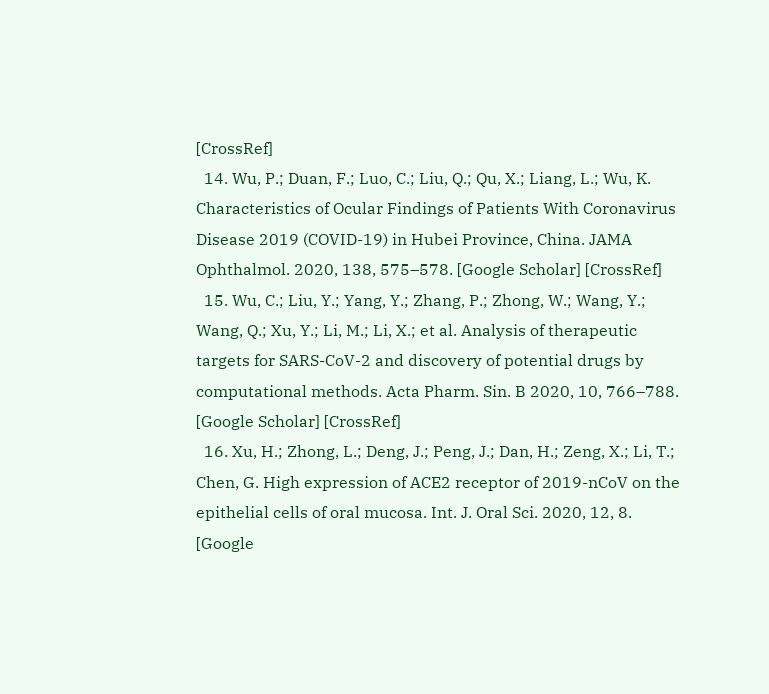[CrossRef]
  14. Wu, P.; Duan, F.; Luo, C.; Liu, Q.; Qu, X.; Liang, L.; Wu, K. Characteristics of Ocular Findings of Patients With Coronavirus Disease 2019 (COVID-19) in Hubei Province, China. JAMA Ophthalmol. 2020, 138, 575–578. [Google Scholar] [CrossRef]
  15. Wu, C.; Liu, Y.; Yang, Y.; Zhang, P.; Zhong, W.; Wang, Y.; Wang, Q.; Xu, Y.; Li, M.; Li, X.; et al. Analysis of therapeutic targets for SARS-CoV-2 and discovery of potential drugs by computational methods. Acta Pharm. Sin. B 2020, 10, 766–788. [Google Scholar] [CrossRef]
  16. Xu, H.; Zhong, L.; Deng, J.; Peng, J.; Dan, H.; Zeng, X.; Li, T.; Chen, G. High expression of ACE2 receptor of 2019-nCoV on the epithelial cells of oral mucosa. Int. J. Oral Sci. 2020, 12, 8. [Google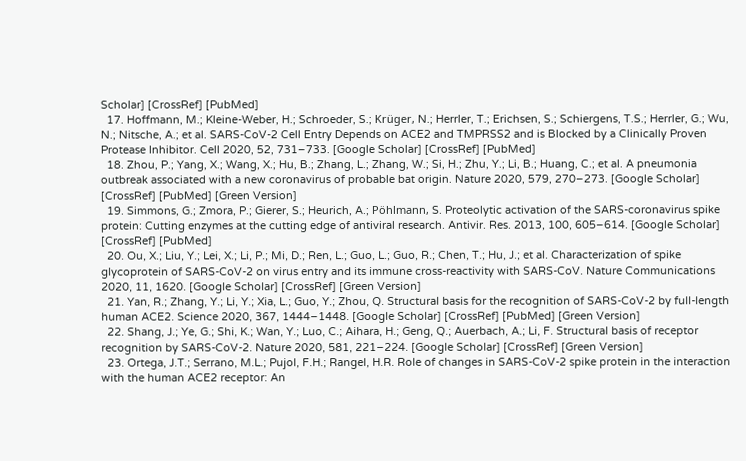Scholar] [CrossRef] [PubMed]
  17. Hoffmann, M.; Kleine-Weber, H.; Schroeder, S.; Krüger, N.; Herrler, T.; Erichsen, S.; Schiergens, T.S.; Herrler, G.; Wu, N.; Nitsche, A.; et al. SARS-CoV-2 Cell Entry Depends on ACE2 and TMPRSS2 and is Blocked by a Clinically Proven Protease Inhibitor. Cell 2020, 52, 731–733. [Google Scholar] [CrossRef] [PubMed]
  18. Zhou, P.; Yang, X.; Wang, X.; Hu, B.; Zhang, L.; Zhang, W.; Si, H.; Zhu, Y.; Li, B.; Huang, C.; et al. A pneumonia outbreak associated with a new coronavirus of probable bat origin. Nature 2020, 579, 270–273. [Google Scholar] [CrossRef] [PubMed] [Green Version]
  19. Simmons, G.; Zmora, P.; Gierer, S.; Heurich, A.; Pöhlmann, S. Proteolytic activation of the SARS-coronavirus spike protein: Cutting enzymes at the cutting edge of antiviral research. Antivir. Res. 2013, 100, 605–614. [Google Scholar] [CrossRef] [PubMed]
  20. Ou, X.; Liu, Y.; Lei, X.; Li, P.; Mi, D.; Ren, L.; Guo, L.; Guo, R.; Chen, T.; Hu, J.; et al. Characterization of spike glycoprotein of SARS-CoV-2 on virus entry and its immune cross-reactivity with SARS-CoV. Nature Communications 2020, 11, 1620. [Google Scholar] [CrossRef] [Green Version]
  21. Yan, R.; Zhang, Y.; Li, Y.; Xia, L.; Guo, Y.; Zhou, Q. Structural basis for the recognition of SARS-CoV-2 by full-length human ACE2. Science 2020, 367, 1444–1448. [Google Scholar] [CrossRef] [PubMed] [Green Version]
  22. Shang, J.; Ye, G.; Shi, K.; Wan, Y.; Luo, C.; Aihara, H.; Geng, Q.; Auerbach, A.; Li, F. Structural basis of receptor recognition by SARS-CoV-2. Nature 2020, 581, 221–224. [Google Scholar] [CrossRef] [Green Version]
  23. Ortega, J.T.; Serrano, M.L.; Pujol, F.H.; Rangel, H.R. Role of changes in SARS-CoV-2 spike protein in the interaction with the human ACE2 receptor: An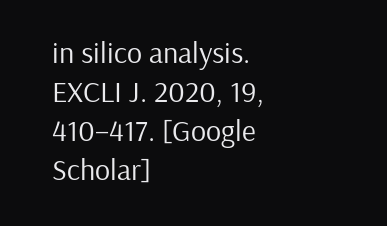in silico analysis. EXCLI J. 2020, 19, 410–417. [Google Scholar]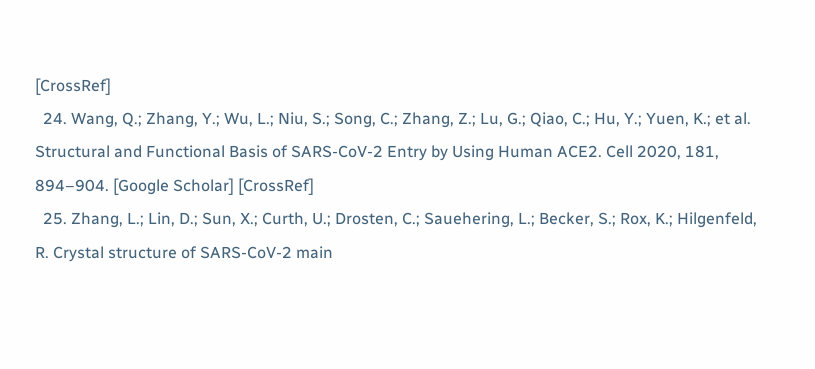[CrossRef]
  24. Wang, Q.; Zhang, Y.; Wu, L.; Niu, S.; Song, C.; Zhang, Z.; Lu, G.; Qiao, C.; Hu, Y.; Yuen, K.; et al. Structural and Functional Basis of SARS-CoV-2 Entry by Using Human ACE2. Cell 2020, 181, 894–904. [Google Scholar] [CrossRef]
  25. Zhang, L.; Lin, D.; Sun, X.; Curth, U.; Drosten, C.; Sauehering, L.; Becker, S.; Rox, K.; Hilgenfeld, R. Crystal structure of SARS-CoV-2 main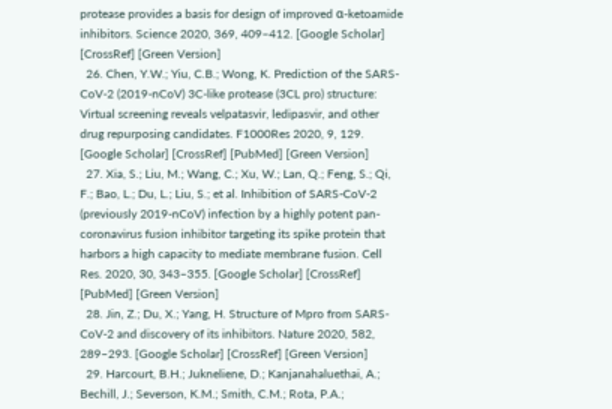protease provides a basis for design of improved α-ketoamide inhibitors. Science 2020, 369, 409–412. [Google Scholar] [CrossRef] [Green Version]
  26. Chen, Y.W.; Yiu, C.B.; Wong, K. Prediction of the SARS-CoV-2 (2019-nCoV) 3C-like protease (3CL pro) structure: Virtual screening reveals velpatasvir, ledipasvir, and other drug repurposing candidates. F1000Res 2020, 9, 129. [Google Scholar] [CrossRef] [PubMed] [Green Version]
  27. Xia, S.; Liu, M.; Wang, C.; Xu, W.; Lan, Q.; Feng, S.; Qi, F.; Bao, L.; Du, L.; Liu, S.; et al. Inhibition of SARS-CoV-2 (previously 2019-nCoV) infection by a highly potent pan-coronavirus fusion inhibitor targeting its spike protein that harbors a high capacity to mediate membrane fusion. Cell Res. 2020, 30, 343–355. [Google Scholar] [CrossRef] [PubMed] [Green Version]
  28. Jin, Z.; Du, X.; Yang, H. Structure of Mpro from SARS-CoV-2 and discovery of its inhibitors. Nature 2020, 582, 289–293. [Google Scholar] [CrossRef] [Green Version]
  29. Harcourt, B.H.; Jukneliene, D.; Kanjanahaluethai, A.; Bechill, J.; Severson, K.M.; Smith, C.M.; Rota, P.A.;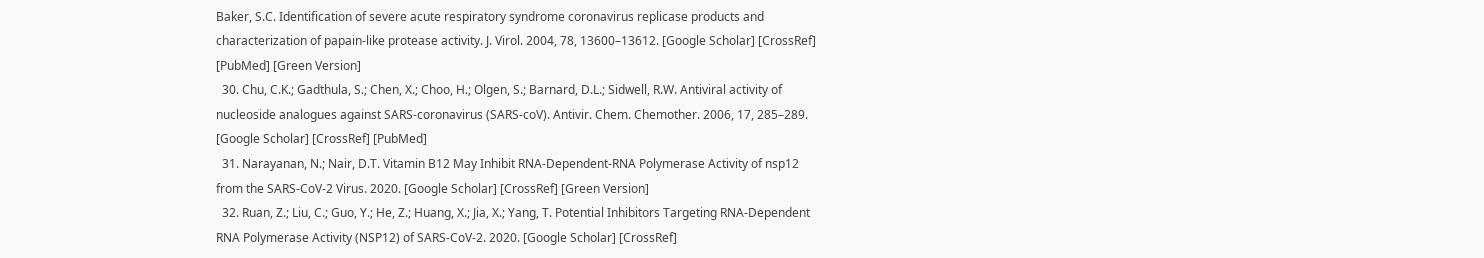Baker, S.C. Identification of severe acute respiratory syndrome coronavirus replicase products and characterization of papain-like protease activity. J. Virol. 2004, 78, 13600–13612. [Google Scholar] [CrossRef] [PubMed] [Green Version]
  30. Chu, C.K.; Gadthula, S.; Chen, X.; Choo, H.; Olgen, S.; Barnard, D.L.; Sidwell, R.W. Antiviral activity of nucleoside analogues against SARS-coronavirus (SARS-coV). Antivir. Chem. Chemother. 2006, 17, 285–289. [Google Scholar] [CrossRef] [PubMed]
  31. Narayanan, N.; Nair, D.T. Vitamin B12 May Inhibit RNA-Dependent-RNA Polymerase Activity of nsp12 from the SARS-CoV-2 Virus. 2020. [Google Scholar] [CrossRef] [Green Version]
  32. Ruan, Z.; Liu, C.; Guo, Y.; He, Z.; Huang, X.; Jia, X.; Yang, T. Potential Inhibitors Targeting RNA-Dependent RNA Polymerase Activity (NSP12) of SARS-CoV-2. 2020. [Google Scholar] [CrossRef]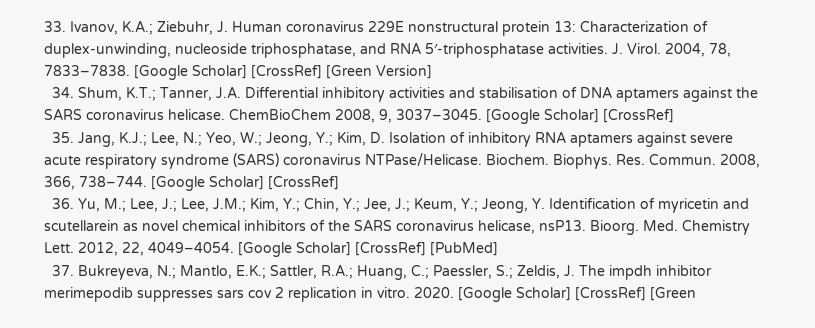33. Ivanov, K.A.; Ziebuhr, J. Human coronavirus 229E nonstructural protein 13: Characterization of duplex-unwinding, nucleoside triphosphatase, and RNA 5′-triphosphatase activities. J. Virol. 2004, 78, 7833–7838. [Google Scholar] [CrossRef] [Green Version]
  34. Shum, K.T.; Tanner, J.A. Differential inhibitory activities and stabilisation of DNA aptamers against the SARS coronavirus helicase. ChemBioChem 2008, 9, 3037–3045. [Google Scholar] [CrossRef]
  35. Jang, K.J.; Lee, N.; Yeo, W.; Jeong, Y.; Kim, D. Isolation of inhibitory RNA aptamers against severe acute respiratory syndrome (SARS) coronavirus NTPase/Helicase. Biochem. Biophys. Res. Commun. 2008, 366, 738–744. [Google Scholar] [CrossRef]
  36. Yu, M.; Lee, J.; Lee, J.M.; Kim, Y.; Chin, Y.; Jee, J.; Keum, Y.; Jeong, Y. Identification of myricetin and scutellarein as novel chemical inhibitors of the SARS coronavirus helicase, nsP13. Bioorg. Med. Chemistry Lett. 2012, 22, 4049–4054. [Google Scholar] [CrossRef] [PubMed]
  37. Bukreyeva, N.; Mantlo, E.K.; Sattler, R.A.; Huang, C.; Paessler, S.; Zeldis, J. The impdh inhibitor merimepodib suppresses sars cov 2 replication in vitro. 2020. [Google Scholar] [CrossRef] [Green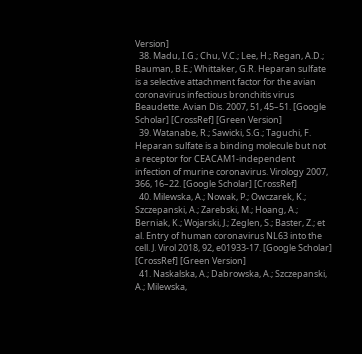Version]
  38. Madu, I.G.; Chu, V.C.; Lee, H.; Regan, A.D.; Bauman, B.E.; Whittaker, G.R. Heparan sulfate is a selective attachment factor for the avian coronavirus infectious bronchitis virus Beaudette. Avian Dis. 2007, 51, 45–51. [Google Scholar] [CrossRef] [Green Version]
  39. Watanabe, R.; Sawicki, S.G.; Taguchi, F. Heparan sulfate is a binding molecule but not a receptor for CEACAM1-independent infection of murine coronavirus. Virology 2007, 366, 16–22. [Google Scholar] [CrossRef]
  40. Milewska, A.; Nowak, P.; Owczarek, K.; Szczepanski, A.; Zarebski, M.; Hoang, A.; Berniak, K.; Wojarski, J.; Zeglen, S.; Baster, Z.; et al. Entry of human coronavirus NL63 into the cell. J. Virol 2018, 92, e01933-17. [Google Scholar] [CrossRef] [Green Version]
  41. Naskalska, A.; Dabrowska, A.; Szczepanski, A.; Milewska,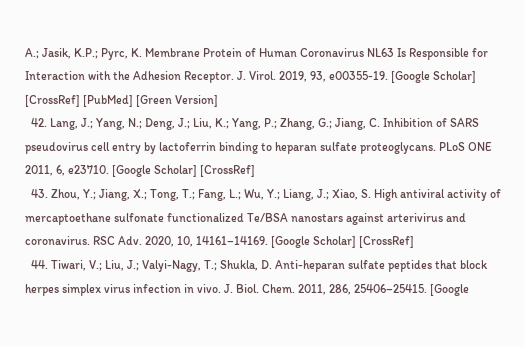A.; Jasik, K.P.; Pyrc, K. Membrane Protein of Human Coronavirus NL63 Is Responsible for Interaction with the Adhesion Receptor. J. Virol. 2019, 93, e00355-19. [Google Scholar] [CrossRef] [PubMed] [Green Version]
  42. Lang, J.; Yang, N.; Deng, J.; Liu, K.; Yang, P.; Zhang, G.; Jiang, C. Inhibition of SARS pseudovirus cell entry by lactoferrin binding to heparan sulfate proteoglycans. PLoS ONE 2011, 6, e23710. [Google Scholar] [CrossRef]
  43. Zhou, Y.; Jiang, X.; Tong, T.; Fang, L.; Wu, Y.; Liang, J.; Xiao, S. High antiviral activity of mercaptoethane sulfonate functionalized Te/BSA nanostars against arterivirus and coronavirus. RSC Adv. 2020, 10, 14161–14169. [Google Scholar] [CrossRef]
  44. Tiwari, V.; Liu, J.; Valyi-Nagy, T.; Shukla, D. Anti-heparan sulfate peptides that block herpes simplex virus infection in vivo. J. Biol. Chem. 2011, 286, 25406–25415. [Google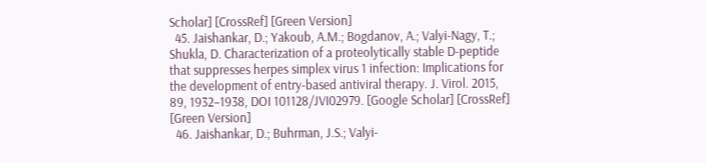Scholar] [CrossRef] [Green Version]
  45. Jaishankar, D.; Yakoub, A.M.; Bogdanov, A.; Valyi-Nagy, T.; Shukla, D. Characterization of a proteolytically stable D-peptide that suppresses herpes simplex virus 1 infection: Implications for the development of entry-based antiviral therapy. J. Virol. 2015, 89, 1932–1938, DOI 101128/JVI02979. [Google Scholar] [CrossRef] [Green Version]
  46. Jaishankar, D.; Buhrman, J.S.; Valyi-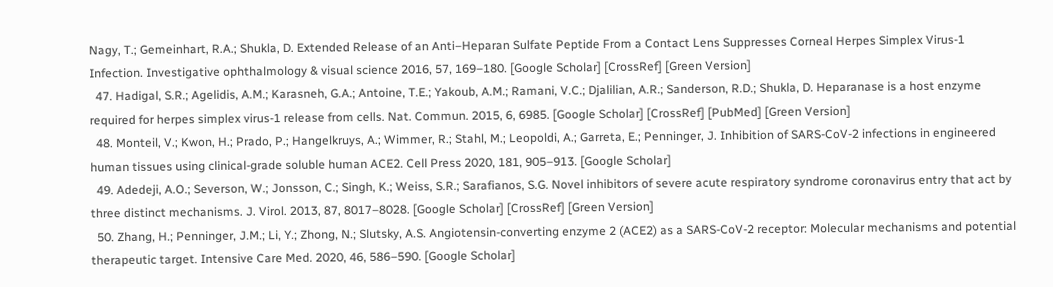Nagy, T.; Gemeinhart, R.A.; Shukla, D. Extended Release of an Anti–Heparan Sulfate Peptide From a Contact Lens Suppresses Corneal Herpes Simplex Virus-1 Infection. Investigative ophthalmology & visual science 2016, 57, 169–180. [Google Scholar] [CrossRef] [Green Version]
  47. Hadigal, S.R.; Agelidis, A.M.; Karasneh, G.A.; Antoine, T.E.; Yakoub, A.M.; Ramani, V.C.; Djalilian, A.R.; Sanderson, R.D.; Shukla, D. Heparanase is a host enzyme required for herpes simplex virus-1 release from cells. Nat. Commun. 2015, 6, 6985. [Google Scholar] [CrossRef] [PubMed] [Green Version]
  48. Monteil, V.; Kwon, H.; Prado, P.; Hangelkruys, A.; Wimmer, R.; Stahl, M.; Leopoldi, A.; Garreta, E.; Penninger, J. Inhibition of SARS-CoV-2 infections in engineered human tissues using clinical-grade soluble human ACE2. Cell Press 2020, 181, 905–913. [Google Scholar]
  49. Adedeji, A.O.; Severson, W.; Jonsson, C.; Singh, K.; Weiss, S.R.; Sarafianos, S.G. Novel inhibitors of severe acute respiratory syndrome coronavirus entry that act by three distinct mechanisms. J. Virol. 2013, 87, 8017–8028. [Google Scholar] [CrossRef] [Green Version]
  50. Zhang, H.; Penninger, J.M.; Li, Y.; Zhong, N.; Slutsky, A.S. Angiotensin-converting enzyme 2 (ACE2) as a SARS-CoV-2 receptor: Molecular mechanisms and potential therapeutic target. Intensive Care Med. 2020, 46, 586–590. [Google Scholar]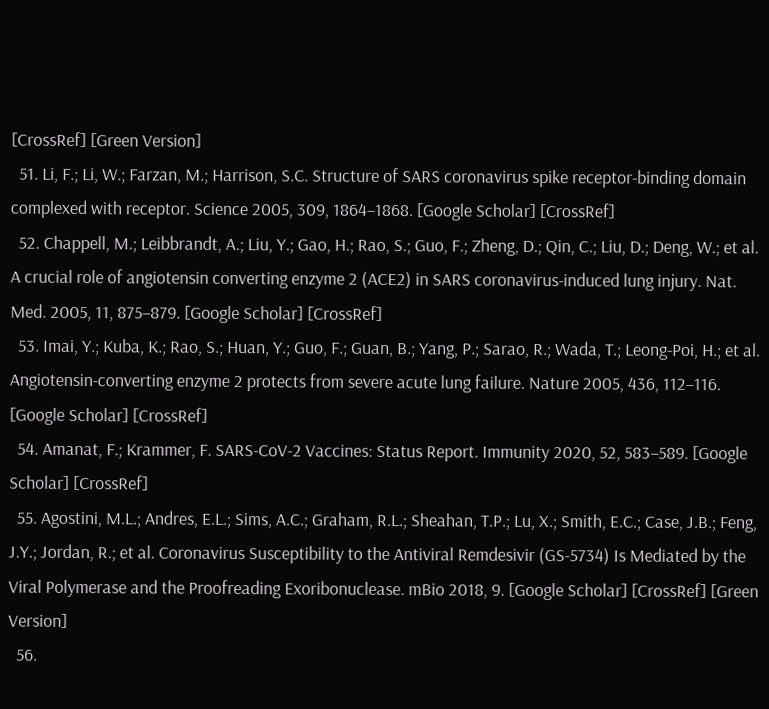[CrossRef] [Green Version]
  51. Li, F.; Li, W.; Farzan, M.; Harrison, S.C. Structure of SARS coronavirus spike receptor-binding domain complexed with receptor. Science 2005, 309, 1864–1868. [Google Scholar] [CrossRef]
  52. Chappell, M.; Leibbrandt, A.; Liu, Y.; Gao, H.; Rao, S.; Guo, F.; Zheng, D.; Qin, C.; Liu, D.; Deng, W.; et al. A crucial role of angiotensin converting enzyme 2 (ACE2) in SARS coronavirus-induced lung injury. Nat. Med. 2005, 11, 875–879. [Google Scholar] [CrossRef]
  53. Imai, Y.; Kuba, K.; Rao, S.; Huan, Y.; Guo, F.; Guan, B.; Yang, P.; Sarao, R.; Wada, T.; Leong-Poi, H.; et al. Angiotensin-converting enzyme 2 protects from severe acute lung failure. Nature 2005, 436, 112–116. [Google Scholar] [CrossRef]
  54. Amanat, F.; Krammer, F. SARS-CoV-2 Vaccines: Status Report. Immunity 2020, 52, 583–589. [Google Scholar] [CrossRef]
  55. Agostini, M.L.; Andres, E.L.; Sims, A.C.; Graham, R.L.; Sheahan, T.P.; Lu, X.; Smith, E.C.; Case, J.B.; Feng, J.Y.; Jordan, R.; et al. Coronavirus Susceptibility to the Antiviral Remdesivir (GS-5734) Is Mediated by the Viral Polymerase and the Proofreading Exoribonuclease. mBio 2018, 9. [Google Scholar] [CrossRef] [Green Version]
  56.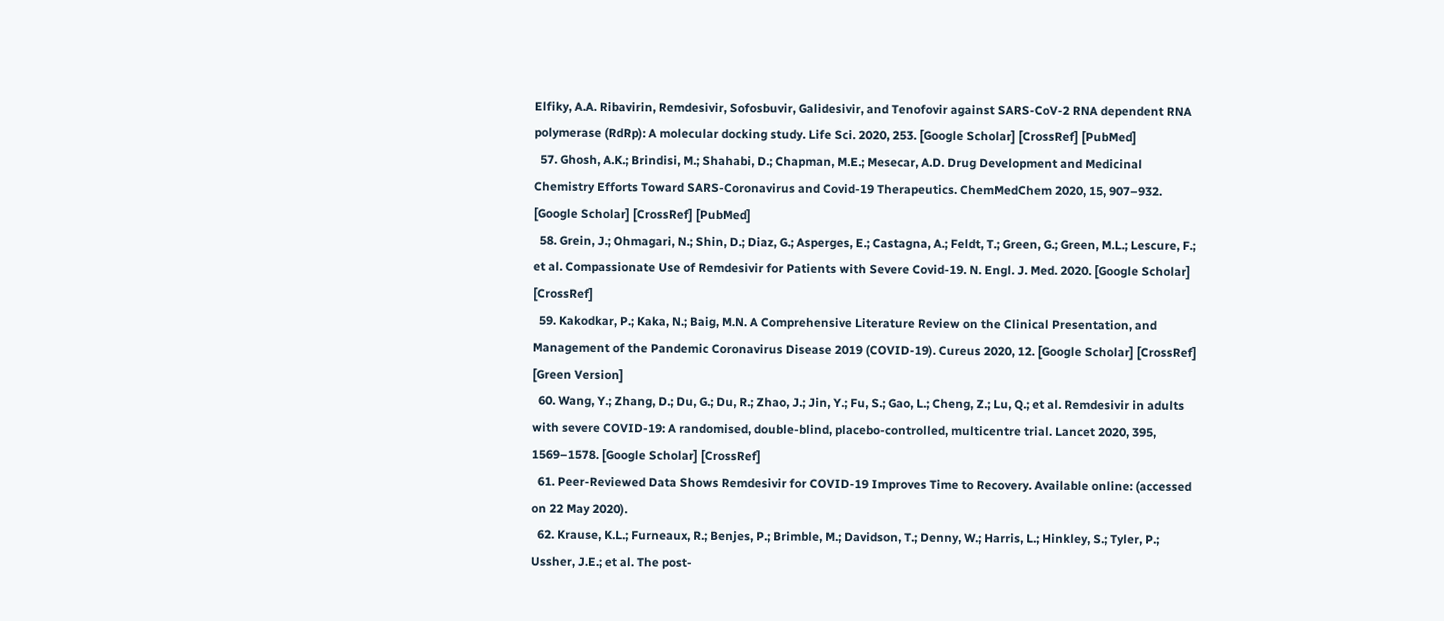Elfiky, A.A. Ribavirin, Remdesivir, Sofosbuvir, Galidesivir, and Tenofovir against SARS-CoV-2 RNA dependent RNA polymerase (RdRp): A molecular docking study. Life Sci. 2020, 253. [Google Scholar] [CrossRef] [PubMed]
  57. Ghosh, A.K.; Brindisi, M.; Shahabi, D.; Chapman, M.E.; Mesecar, A.D. Drug Development and Medicinal Chemistry Efforts Toward SARS-Coronavirus and Covid-19 Therapeutics. ChemMedChem 2020, 15, 907–932. [Google Scholar] [CrossRef] [PubMed]
  58. Grein, J.; Ohmagari, N.; Shin, D.; Diaz, G.; Asperges, E.; Castagna, A.; Feldt, T.; Green, G.; Green, M.L.; Lescure, F.; et al. Compassionate Use of Remdesivir for Patients with Severe Covid-19. N. Engl. J. Med. 2020. [Google Scholar] [CrossRef]
  59. Kakodkar, P.; Kaka, N.; Baig, M.N. A Comprehensive Literature Review on the Clinical Presentation, and Management of the Pandemic Coronavirus Disease 2019 (COVID-19). Cureus 2020, 12. [Google Scholar] [CrossRef] [Green Version]
  60. Wang, Y.; Zhang, D.; Du, G.; Du, R.; Zhao, J.; Jin, Y.; Fu, S.; Gao, L.; Cheng, Z.; Lu, Q.; et al. Remdesivir in adults with severe COVID-19: A randomised, double-blind, placebo-controlled, multicentre trial. Lancet 2020, 395, 1569–1578. [Google Scholar] [CrossRef]
  61. Peer-Reviewed Data Shows Remdesivir for COVID-19 Improves Time to Recovery. Available online: (accessed on 22 May 2020).
  62. Krause, K.L.; Furneaux, R.; Benjes, P.; Brimble, M.; Davidson, T.; Denny, W.; Harris, L.; Hinkley, S.; Tyler, P.; Ussher, J.E.; et al. The post-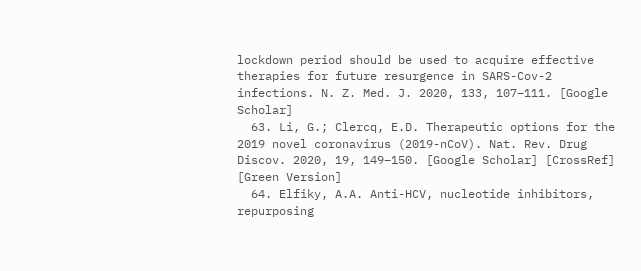lockdown period should be used to acquire effective therapies for future resurgence in SARS-Cov-2 infections. N. Z. Med. J. 2020, 133, 107–111. [Google Scholar]
  63. Li, G.; Clercq, E.D. Therapeutic options for the 2019 novel coronavirus (2019-nCoV). Nat. Rev. Drug Discov. 2020, 19, 149–150. [Google Scholar] [CrossRef] [Green Version]
  64. Elfiky, A.A. Anti-HCV, nucleotide inhibitors, repurposing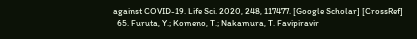against COVID-19. Life Sci. 2020, 248, 117477. [Google Scholar] [CrossRef]
  65. Furuta, Y.; Komeno, T.; Nakamura, T. Favipiravir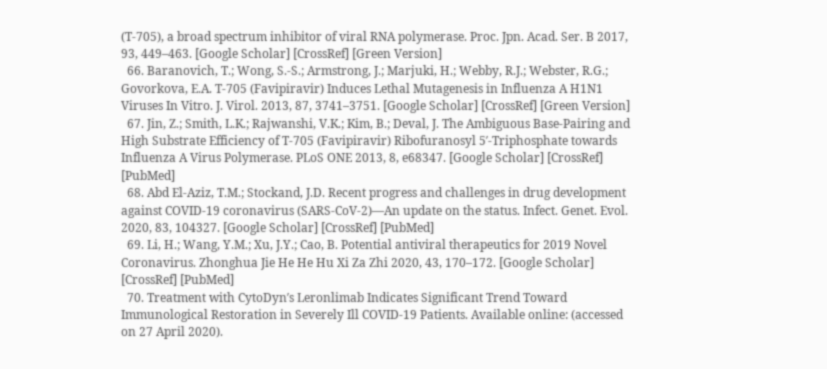(T-705), a broad spectrum inhibitor of viral RNA polymerase. Proc. Jpn. Acad. Ser. B 2017, 93, 449–463. [Google Scholar] [CrossRef] [Green Version]
  66. Baranovich, T.; Wong, S.-S.; Armstrong, J.; Marjuki, H.; Webby, R.J.; Webster, R.G.; Govorkova, E.A. T-705 (Favipiravir) Induces Lethal Mutagenesis in Influenza A H1N1 Viruses In Vitro. J. Virol. 2013, 87, 3741–3751. [Google Scholar] [CrossRef] [Green Version]
  67. Jin, Z.; Smith, L.K.; Rajwanshi, V.K.; Kim, B.; Deval, J. The Ambiguous Base-Pairing and High Substrate Efficiency of T-705 (Favipiravir) Ribofuranosyl 5′-Triphosphate towards Influenza A Virus Polymerase. PLoS ONE 2013, 8, e68347. [Google Scholar] [CrossRef] [PubMed]
  68. Abd El-Aziz, T.M.; Stockand, J.D. Recent progress and challenges in drug development against COVID-19 coronavirus (SARS-CoV-2)—An update on the status. Infect. Genet. Evol. 2020, 83, 104327. [Google Scholar] [CrossRef] [PubMed]
  69. Li, H.; Wang, Y.M.; Xu, J.Y.; Cao, B. Potential antiviral therapeutics for 2019 Novel Coronavirus. Zhonghua Jie He He Hu Xi Za Zhi 2020, 43, 170–172. [Google Scholar] [CrossRef] [PubMed]
  70. Treatment with CytoDyn′s Leronlimab Indicates Significant Trend Toward Immunological Restoration in Severely Ill COVID-19 Patients. Available online: (accessed on 27 April 2020).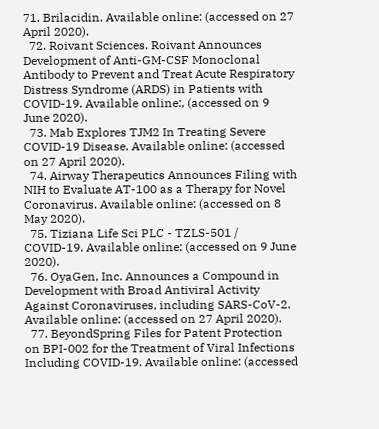71. Brilacidin. Available online: (accessed on 27 April 2020).
  72. Roivant Sciences. Roivant Announces Development of Anti-GM-CSF Monoclonal Antibody to Prevent and Treat Acute Respiratory Distress Syndrome (ARDS) in Patients with COVID-19. Available online:, (accessed on 9 June 2020).
  73. Mab Explores TJM2 In Treating Severe COVID-19 Disease. Available online: (accessed on 27 April 2020).
  74. Airway Therapeutics Announces Filing with NIH to Evaluate AT-100 as a Therapy for Novel Coronavirus. Available online: (accessed on 8 May 2020).
  75. Tiziana Life Sci PLC - TZLS-501 / COVID-19. Available online: (accessed on 9 June 2020).
  76. OyaGen, Inc. Announces a Compound in Development with Broad Antiviral Activity Against Coronaviruses, including SARS-CoV-2. Available online: (accessed on 27 April 2020).
  77. BeyondSpring Files for Patent Protection on BPI-002 for the Treatment of Viral Infections Including COVID-19. Available online: (accessed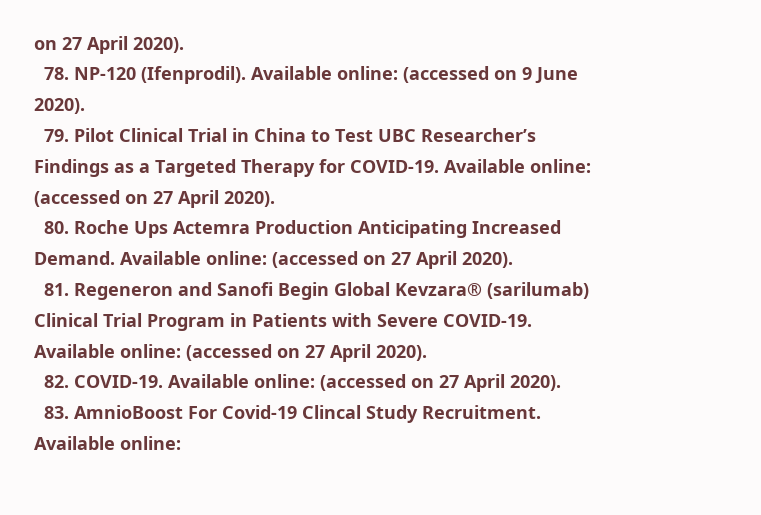on 27 April 2020).
  78. NP-120 (Ifenprodil). Available online: (accessed on 9 June 2020).
  79. Pilot Clinical Trial in China to Test UBC Researcher’s Findings as a Targeted Therapy for COVID-19. Available online: (accessed on 27 April 2020).
  80. Roche Ups Actemra Production Anticipating Increased Demand. Available online: (accessed on 27 April 2020).
  81. Regeneron and Sanofi Begin Global Kevzara® (sarilumab) Clinical Trial Program in Patients with Severe COVID-19. Available online: (accessed on 27 April 2020).
  82. COVID-19. Available online: (accessed on 27 April 2020).
  83. AmnioBoost For Covid-19 Clincal Study Recruitment. Available online: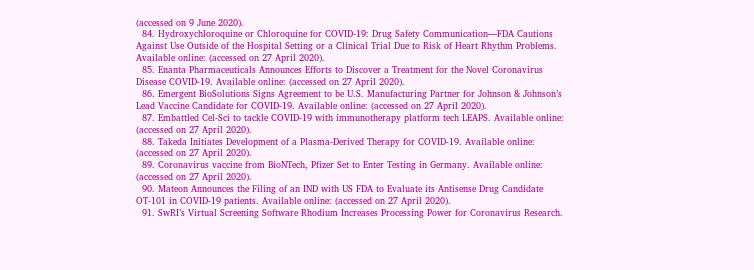(accessed on 9 June 2020).
  84. Hydroxychloroquine or Chloroquine for COVID-19: Drug Safety Communication—FDA Cautions Against Use Outside of the Hospital Setting or a Clinical Trial Due to Risk of Heart Rhythm Problems. Available online: (accessed on 27 April 2020).
  85. Enanta Pharmaceuticals Announces Efforts to Discover a Treatment for the Novel Coronavirus Disease COVID-19. Available online: (accessed on 27 April 2020).
  86. Emergent BioSolutions Signs Agreement to be U.S. Manufacturing Partner for Johnson & Johnson’s Lead Vaccine Candidate for COVID-19. Available online: (accessed on 27 April 2020).
  87. Embattled Cel-Sci to tackle COVID-19 with immunotherapy platform tech LEAPS. Available online: (accessed on 27 April 2020).
  88. Takeda Initiates Development of a Plasma-Derived Therapy for COVID-19. Available online: (accessed on 27 April 2020).
  89. Coronavirus vaccine from BioNTech, Pfizer Set to Enter Testing in Germany. Available online: (accessed on 27 April 2020).
  90. Mateon Announces the Filing of an IND with US FDA to Evaluate its Antisense Drug Candidate OT-101 in COVID-19 patients. Available online: (accessed on 27 April 2020).
  91. SwRI’s Virtual Screening Software Rhodium Increases Processing Power for Coronavirus Research.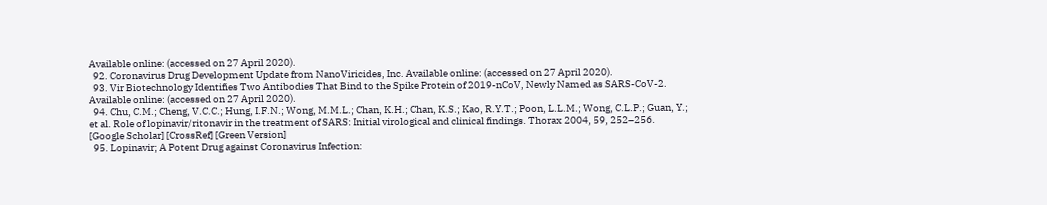Available online: (accessed on 27 April 2020).
  92. Coronavirus Drug Development Update from NanoViricides, Inc. Available online: (accessed on 27 April 2020).
  93. Vir Biotechnology Identifies Two Antibodies That Bind to the Spike Protein of 2019-nCoV, Newly Named as SARS-CoV-2. Available online: (accessed on 27 April 2020).
  94. Chu, C.M.; Cheng, V.C.C.; Hung, I.F.N.; Wong, M.M.L.; Chan, K.H.; Chan, K.S.; Kao, R.Y.T.; Poon, L.L.M.; Wong, C.L.P.; Guan, Y.; et al. Role of lopinavir/ritonavir in the treatment of SARS: Initial virological and clinical findings. Thorax 2004, 59, 252–256. [Google Scholar] [CrossRef] [Green Version]
  95. Lopinavir; A Potent Drug against Coronavirus Infection: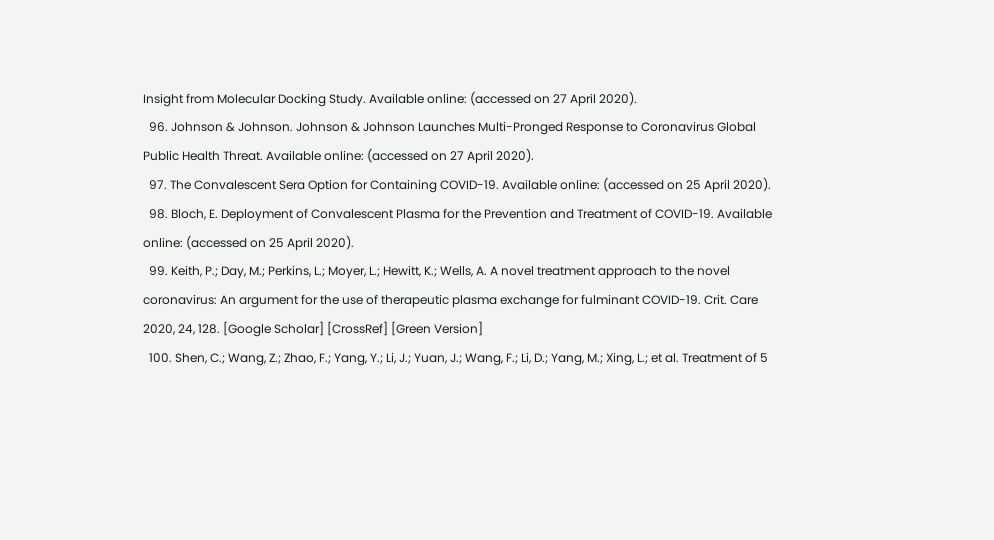Insight from Molecular Docking Study. Available online: (accessed on 27 April 2020).
  96. Johnson & Johnson. Johnson & Johnson Launches Multi-Pronged Response to Coronavirus Global Public Health Threat. Available online: (accessed on 27 April 2020).
  97. The Convalescent Sera Option for Containing COVID-19. Available online: (accessed on 25 April 2020).
  98. Bloch, E. Deployment of Convalescent Plasma for the Prevention and Treatment of COVID-19. Available online: (accessed on 25 April 2020).
  99. Keith, P.; Day, M.; Perkins, L.; Moyer, L.; Hewitt, K.; Wells, A. A novel treatment approach to the novel coronavirus: An argument for the use of therapeutic plasma exchange for fulminant COVID-19. Crit. Care 2020, 24, 128. [Google Scholar] [CrossRef] [Green Version]
  100. Shen, C.; Wang, Z.; Zhao, F.; Yang, Y.; Li, J.; Yuan, J.; Wang, F.; Li, D.; Yang, M.; Xing, L.; et al. Treatment of 5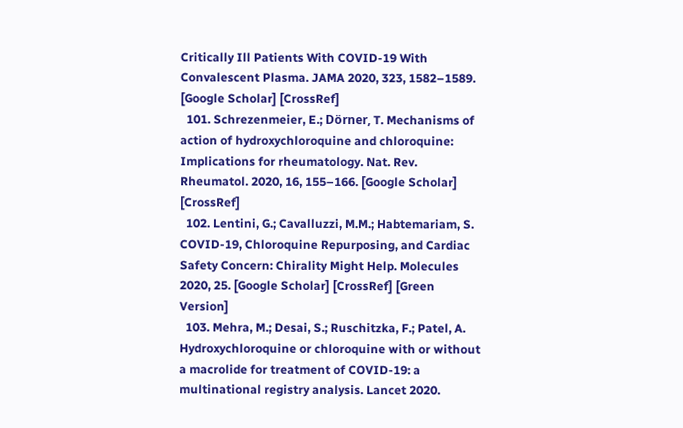Critically Ill Patients With COVID-19 With Convalescent Plasma. JAMA 2020, 323, 1582–1589. [Google Scholar] [CrossRef]
  101. Schrezenmeier, E.; Dörner, T. Mechanisms of action of hydroxychloroquine and chloroquine: Implications for rheumatology. Nat. Rev. Rheumatol. 2020, 16, 155–166. [Google Scholar] [CrossRef]
  102. Lentini, G.; Cavalluzzi, M.M.; Habtemariam, S. COVID-19, Chloroquine Repurposing, and Cardiac Safety Concern: Chirality Might Help. Molecules 2020, 25. [Google Scholar] [CrossRef] [Green Version]
  103. Mehra, M.; Desai, S.; Ruschitzka, F.; Patel, A. Hydroxychloroquine or chloroquine with or without a macrolide for treatment of COVID-19: a multinational registry analysis. Lancet 2020.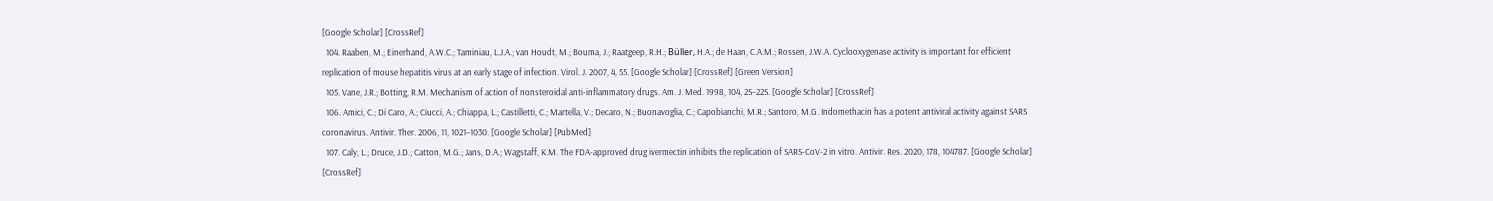[Google Scholar] [CrossRef]
  104. Raaben, M.; Einerhand, A.W.C.; Taminiau, L.J.A.; van Houdt, M.; Bouma, J.; Raatgeep, R.H.; Büller, H.A.; de Haan, C.A.M.; Rossen, J.W.A. Cyclooxygenase activity is important for efficient replication of mouse hepatitis virus at an early stage of infection. Virol. J. 2007, 4, 55. [Google Scholar] [CrossRef] [Green Version]
  105. Vane, J.R.; Botting, R.M. Mechanism of action of nonsteroidal anti-inflammatory drugs. Am. J. Med. 1998, 104, 2S–22S. [Google Scholar] [CrossRef]
  106. Amici, C.; Di Caro, A.; Ciucci, A.; Chiappa, L.; Castilletti, C.; Martella, V.; Decaro, N.; Buonavoglia, C.; Capobianchi, M.R.; Santoro, M.G. Indomethacin has a potent antiviral activity against SARS coronavirus. Antivir. Ther. 2006, 11, 1021–1030. [Google Scholar] [PubMed]
  107. Caly, L.; Druce, J.D.; Catton, M.G.; Jans, D.A.; Wagstaff, K.M. The FDA-approved drug ivermectin inhibits the replication of SARS-CoV-2 in vitro. Antivir. Res. 2020, 178, 104787. [Google Scholar] [CrossRef]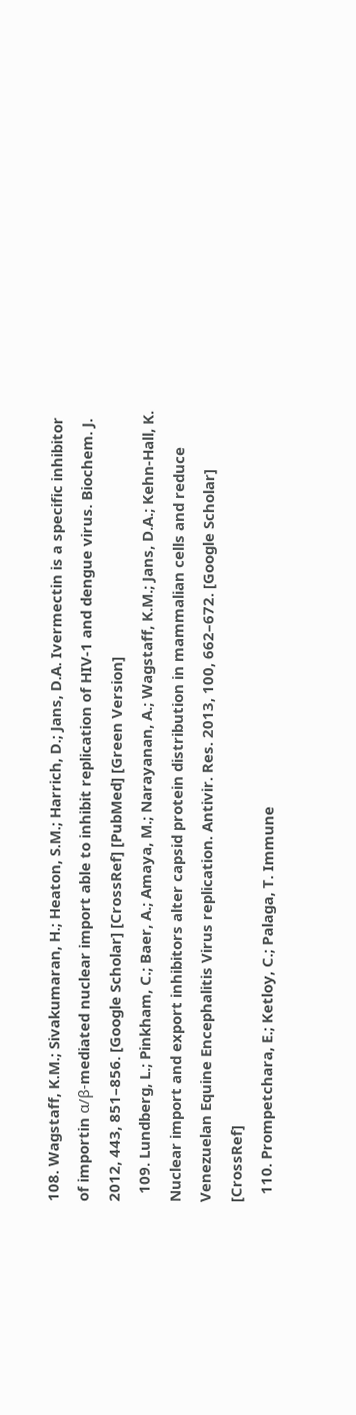108. Wagstaff, K.M.; Sivakumaran, H.; Heaton, S.M.; Harrich, D.; Jans, D.A. Ivermectin is a specific inhibitor of importin α/β-mediated nuclear import able to inhibit replication of HIV-1 and dengue virus. Biochem. J. 2012, 443, 851–856. [Google Scholar] [CrossRef] [PubMed] [Green Version]
  109. Lundberg, L.; Pinkham, C.; Baer, A.; Amaya, M.; Narayanan, A.; Wagstaff, K.M.; Jans, D.A.; Kehn-Hall, K. Nuclear import and export inhibitors alter capsid protein distribution in mammalian cells and reduce Venezuelan Equine Encephalitis Virus replication. Antivir. Res. 2013, 100, 662–672. [Google Scholar] [CrossRef]
  110. Prompetchara, E.; Ketloy, C.; Palaga, T. Immune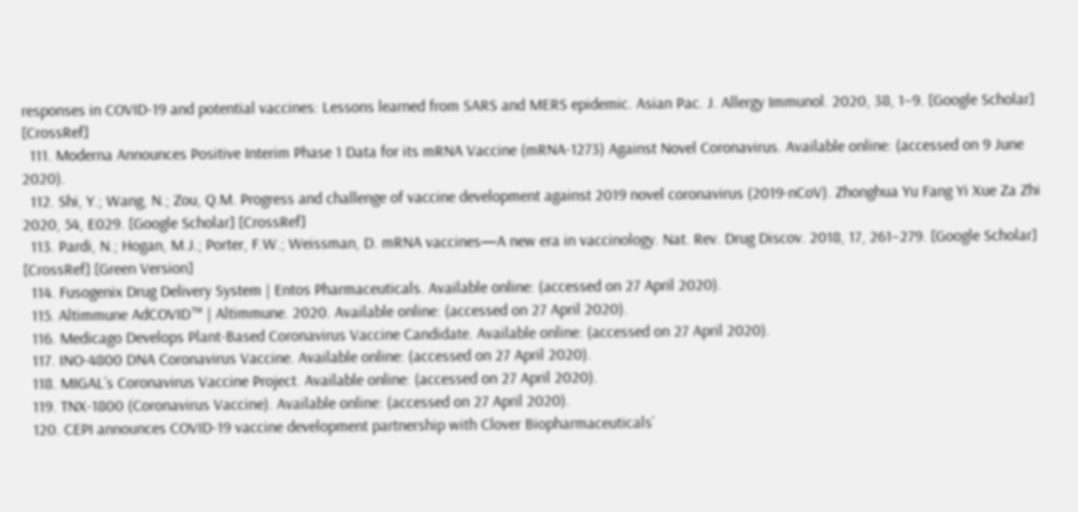responses in COVID-19 and potential vaccines: Lessons learned from SARS and MERS epidemic. Asian Pac. J. Allergy Immunol. 2020, 38, 1–9. [Google Scholar] [CrossRef]
  111. Moderna Announces Positive Interim Phase 1 Data for its mRNA Vaccine (mRNA-1273) Against Novel Coronavirus. Available online: (accessed on 9 June 2020).
  112. Shi, Y.; Wang, N.; Zou, Q.M. Progress and challenge of vaccine development against 2019 novel coronavirus (2019-nCoV). Zhonghua Yu Fang Yi Xue Za Zhi 2020, 54, E029. [Google Scholar] [CrossRef]
  113. Pardi, N.; Hogan, M.J.; Porter, F.W.; Weissman, D. mRNA vaccines—A new era in vaccinology. Nat. Rev. Drug Discov. 2018, 17, 261–279. [Google Scholar] [CrossRef] [Green Version]
  114. Fusogenix Drug Delivery System | Entos Pharmaceuticals. Available online: (accessed on 27 April 2020).
  115. Altimmune AdCOVID™ | Altimmune. 2020. Available online: (accessed on 27 April 2020).
  116. Medicago Develops Plant-Based Coronavirus Vaccine Candidate. Available online: (accessed on 27 April 2020).
  117. INO-4800 DNA Coronavirus Vaccine. Available online: (accessed on 27 April 2020).
  118. MIGAL’s Coronavirus Vaccine Project. Available online: (accessed on 27 April 2020).
  119. TNX-1800 (Coronavirus Vaccine). Available online: (accessed on 27 April 2020).
  120. CEPI announces COVID-19 vaccine development partnership with Clover Biopharmaceuticals’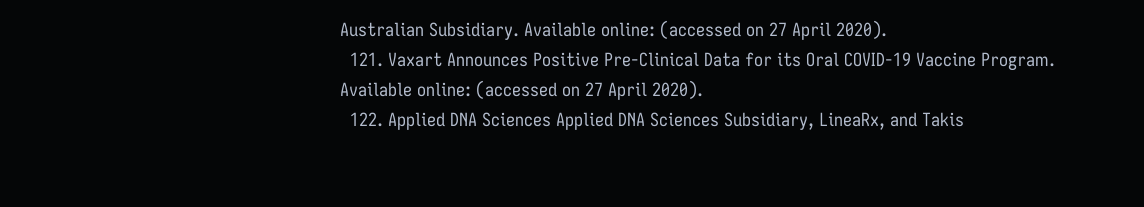Australian Subsidiary. Available online: (accessed on 27 April 2020).
  121. Vaxart Announces Positive Pre-Clinical Data for its Oral COVID-19 Vaccine Program. Available online: (accessed on 27 April 2020).
  122. Applied DNA Sciences Applied DNA Sciences Subsidiary, LineaRx, and Takis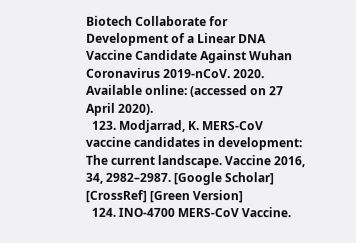Biotech Collaborate for Development of a Linear DNA Vaccine Candidate Against Wuhan Coronavirus 2019-nCoV. 2020. Available online: (accessed on 27 April 2020).
  123. Modjarrad, K. MERS-CoV vaccine candidates in development: The current landscape. Vaccine 2016, 34, 2982–2987. [Google Scholar] [CrossRef] [Green Version]
  124. INO-4700 MERS-CoV Vaccine.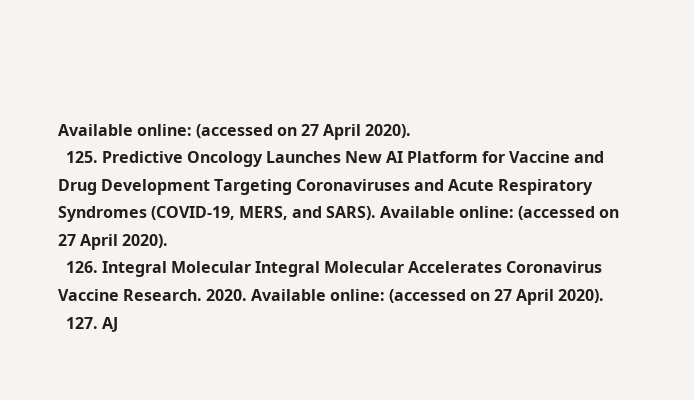Available online: (accessed on 27 April 2020).
  125. Predictive Oncology Launches New AI Platform for Vaccine and Drug Development Targeting Coronaviruses and Acute Respiratory Syndromes (COVID-19, MERS, and SARS). Available online: (accessed on 27 April 2020).
  126. Integral Molecular Integral Molecular Accelerates Coronavirus Vaccine Research. 2020. Available online: (accessed on 27 April 2020).
  127. AJ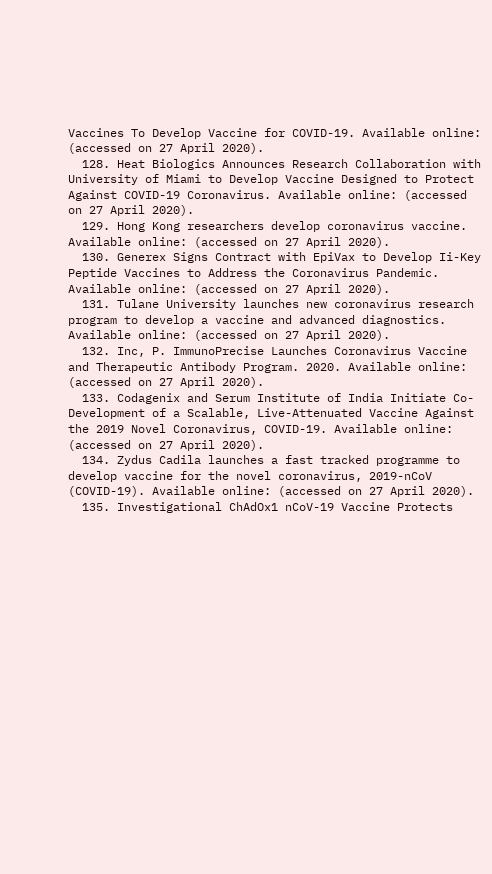Vaccines To Develop Vaccine for COVID-19. Available online: (accessed on 27 April 2020).
  128. Heat Biologics Announces Research Collaboration with University of Miami to Develop Vaccine Designed to Protect Against COVID-19 Coronavirus. Available online: (accessed on 27 April 2020).
  129. Hong Kong researchers develop coronavirus vaccine. Available online: (accessed on 27 April 2020).
  130. Generex Signs Contract with EpiVax to Develop Ii-Key Peptide Vaccines to Address the Coronavirus Pandemic. Available online: (accessed on 27 April 2020).
  131. Tulane University launches new coronavirus research program to develop a vaccine and advanced diagnostics. Available online: (accessed on 27 April 2020).
  132. Inc, P. ImmunoPrecise Launches Coronavirus Vaccine and Therapeutic Antibody Program. 2020. Available online: (accessed on 27 April 2020).
  133. Codagenix and Serum Institute of India Initiate Co-Development of a Scalable, Live-Attenuated Vaccine Against the 2019 Novel Coronavirus, COVID-19. Available online: (accessed on 27 April 2020).
  134. Zydus Cadila launches a fast tracked programme to develop vaccine for the novel coronavirus, 2019-nCoV (COVID-19). Available online: (accessed on 27 April 2020).
  135. Investigational ChAdOx1 nCoV-19 Vaccine Protects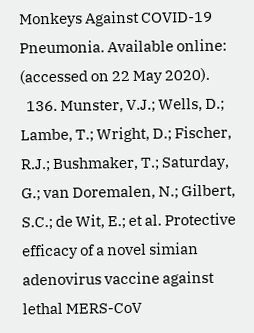Monkeys Against COVID-19 Pneumonia. Available online: (accessed on 22 May 2020).
  136. Munster, V.J.; Wells, D.; Lambe, T.; Wright, D.; Fischer, R.J.; Bushmaker, T.; Saturday, G.; van Doremalen, N.; Gilbert, S.C.; de Wit, E.; et al. Protective efficacy of a novel simian adenovirus vaccine against lethal MERS-CoV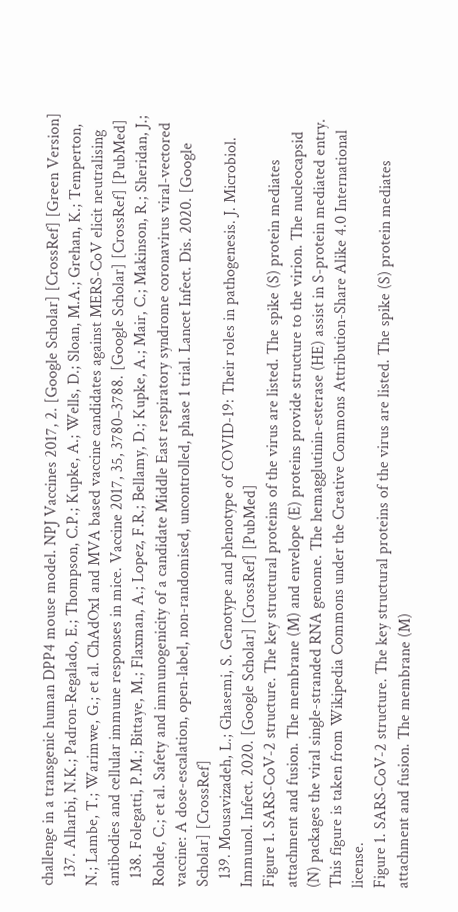challenge in a transgenic human DPP4 mouse model. NPJ Vaccines 2017, 2. [Google Scholar] [CrossRef] [Green Version]
  137. Alharbi, N.K.; Padron-Regalado, E.; Thompson, C.P.; Kupke, A.; Wells, D.; Sloan, M.A.; Grehan, K.; Temperton, N.; Lambe, T.; Warimwe, G.; et al. ChAdOx1 and MVA based vaccine candidates against MERS-CoV elicit neutralising antibodies and cellular immune responses in mice. Vaccine 2017, 35, 3780–3788. [Google Scholar] [CrossRef] [PubMed]
  138. Folegatti, P.M.; Bittaye, M.; Flaxman, A.; Lopez, F.R.; Bellamy, D.; Kupke, A.; Mair, C.; Makinson, R.; Sheridan, J.; Rohde, C.; et al. Safety and immunogenicity of a candidate Middle East respiratory syndrome coronavirus viral-vectored vaccine: A dose-escalation, open-label, non-randomised, uncontrolled, phase 1 trial. Lancet Infect. Dis. 2020. [Google Scholar] [CrossRef]
  139. Mousavizadeh, L.; Ghasemi, S. Genotype and phenotype of COVID-19: Their roles in pathogenesis. J. Microbiol. Immunol. Infect. 2020. [Google Scholar] [CrossRef] [PubMed]
Figure 1. SARS-CoV-2 structure. The key structural proteins of the virus are listed. The spike (S) protein mediates attachment and fusion. The membrane (M) and envelope (E) proteins provide structure to the virion. The nucleocapsid (N) packages the viral single-stranded RNA genome. The hemagglutinin-esterase (HE) assist in S-protein mediated entry. This figure is taken from Wikipedia Commons under the Creative Commons Attribution-Share Alike 4.0 International license.
Figure 1. SARS-CoV-2 structure. The key structural proteins of the virus are listed. The spike (S) protein mediates attachment and fusion. The membrane (M)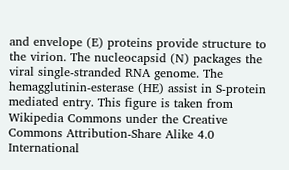and envelope (E) proteins provide structure to the virion. The nucleocapsid (N) packages the viral single-stranded RNA genome. The hemagglutinin-esterase (HE) assist in S-protein mediated entry. This figure is taken from Wikipedia Commons under the Creative Commons Attribution-Share Alike 4.0 International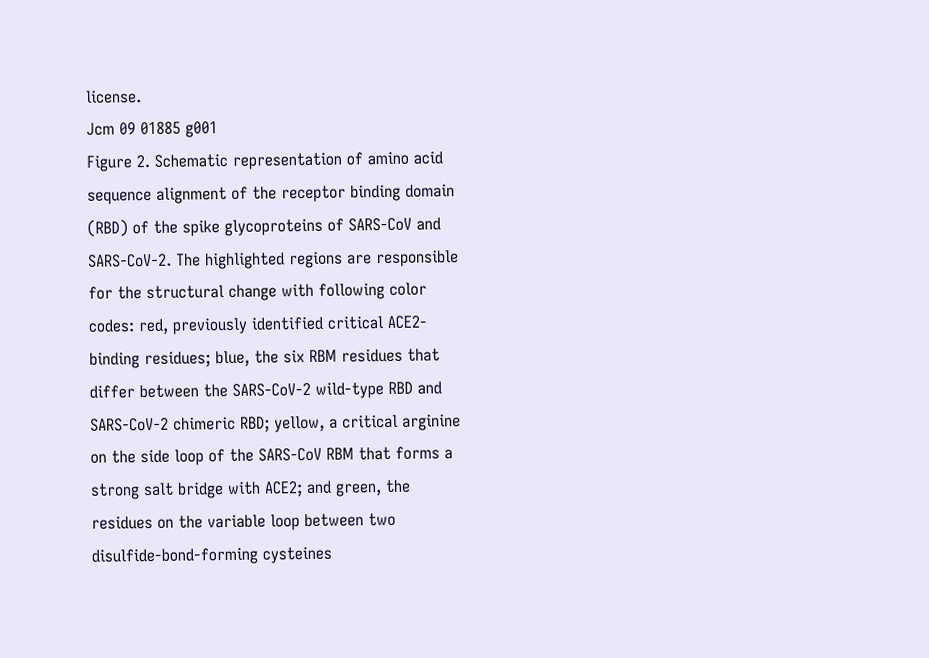license.
Jcm 09 01885 g001
Figure 2. Schematic representation of amino acid sequence alignment of the receptor binding domain (RBD) of the spike glycoproteins of SARS-CoV and SARS-CoV-2. The highlighted regions are responsible for the structural change with following color codes: red, previously identified critical ACE2-binding residues; blue, the six RBM residues that differ between the SARS-CoV-2 wild-type RBD and SARS-CoV-2 chimeric RBD; yellow, a critical arginine on the side loop of the SARS-CoV RBM that forms a strong salt bridge with ACE2; and green, the residues on the variable loop between two disulfide-bond-forming cysteines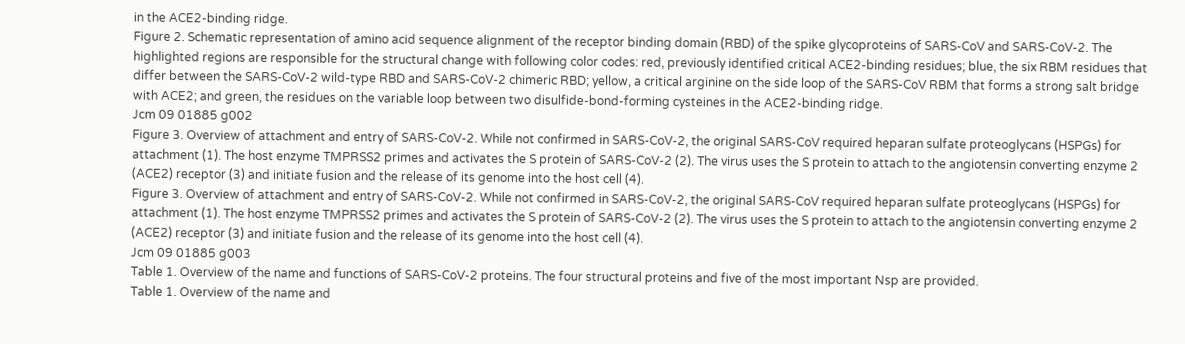in the ACE2-binding ridge.
Figure 2. Schematic representation of amino acid sequence alignment of the receptor binding domain (RBD) of the spike glycoproteins of SARS-CoV and SARS-CoV-2. The highlighted regions are responsible for the structural change with following color codes: red, previously identified critical ACE2-binding residues; blue, the six RBM residues that differ between the SARS-CoV-2 wild-type RBD and SARS-CoV-2 chimeric RBD; yellow, a critical arginine on the side loop of the SARS-CoV RBM that forms a strong salt bridge with ACE2; and green, the residues on the variable loop between two disulfide-bond-forming cysteines in the ACE2-binding ridge.
Jcm 09 01885 g002
Figure 3. Overview of attachment and entry of SARS-CoV-2. While not confirmed in SARS-CoV-2, the original SARS-CoV required heparan sulfate proteoglycans (HSPGs) for attachment (1). The host enzyme TMPRSS2 primes and activates the S protein of SARS-CoV-2 (2). The virus uses the S protein to attach to the angiotensin converting enzyme 2 (ACE2) receptor (3) and initiate fusion and the release of its genome into the host cell (4).
Figure 3. Overview of attachment and entry of SARS-CoV-2. While not confirmed in SARS-CoV-2, the original SARS-CoV required heparan sulfate proteoglycans (HSPGs) for attachment (1). The host enzyme TMPRSS2 primes and activates the S protein of SARS-CoV-2 (2). The virus uses the S protein to attach to the angiotensin converting enzyme 2 (ACE2) receptor (3) and initiate fusion and the release of its genome into the host cell (4).
Jcm 09 01885 g003
Table 1. Overview of the name and functions of SARS-CoV-2 proteins. The four structural proteins and five of the most important Nsp are provided.
Table 1. Overview of the name and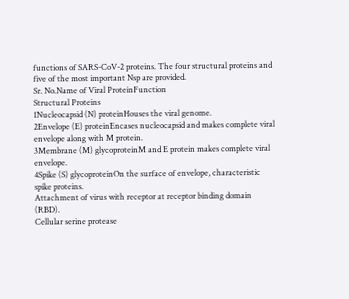functions of SARS-CoV-2 proteins. The four structural proteins and five of the most important Nsp are provided.
Sr. No.Name of Viral ProteinFunction
Structural Proteins
1Nucleocapsid (N) proteinHouses the viral genome.
2Envelope (E) proteinEncases nucleocapsid and makes complete viral envelope along with M protein.
3Membrane (M) glycoproteinM and E protein makes complete viral envelope.
4Spike (S) glycoproteinOn the surface of envelope, characteristic spike proteins.
Attachment of virus with receptor at receptor binding domain (RBD).
Cellular serine protease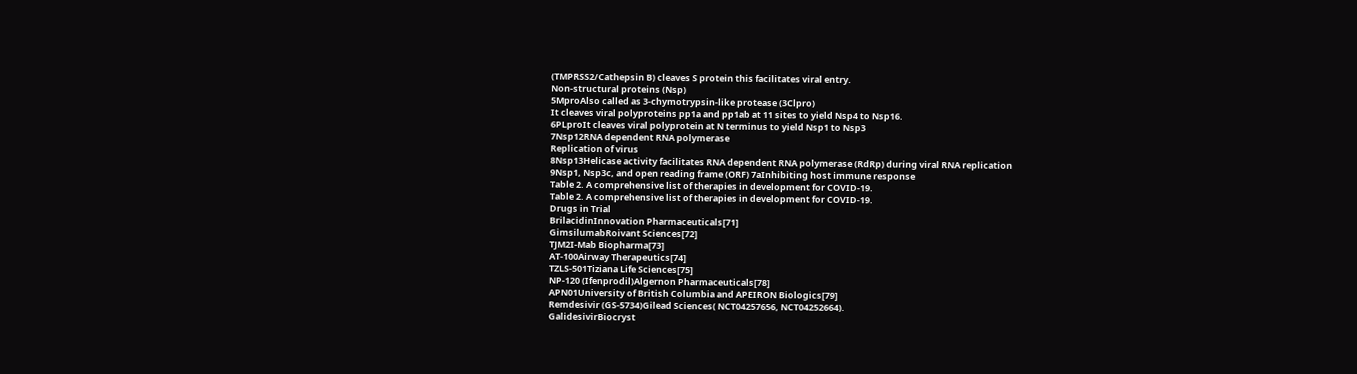(TMPRSS2/Cathepsin B) cleaves S protein this facilitates viral entry.
Non-structural proteins (Nsp)
5MproAlso called as 3-chymotrypsin-like protease (3Clpro)
It cleaves viral polyproteins pp1a and pp1ab at 11 sites to yield Nsp4 to Nsp16.
6PLproIt cleaves viral polyprotein at N terminus to yield Nsp1 to Nsp3
7Nsp12RNA dependent RNA polymerase
Replication of virus
8Nsp13Helicase activity facilitates RNA dependent RNA polymerase (RdRp) during viral RNA replication
9Nsp1, Nsp3c, and open reading frame (ORF) 7aInhibiting host immune response
Table 2. A comprehensive list of therapies in development for COVID-19.
Table 2. A comprehensive list of therapies in development for COVID-19.
Drugs in Trial
BrilacidinInnovation Pharmaceuticals[71]
GimsilumabRoivant Sciences[72]
TJM2I-Mab Biopharma[73]
AT-100Airway Therapeutics[74]
TZLS-501Tiziana Life Sciences[75]
NP-120 (Ifenprodil)Algernon Pharmaceuticals[78]
APN01University of British Columbia and APEIRON Biologics[79]
Remdesivir (GS-5734)Gilead Sciences( NCT04257656, NCT04252664).
GalidesivirBiocryst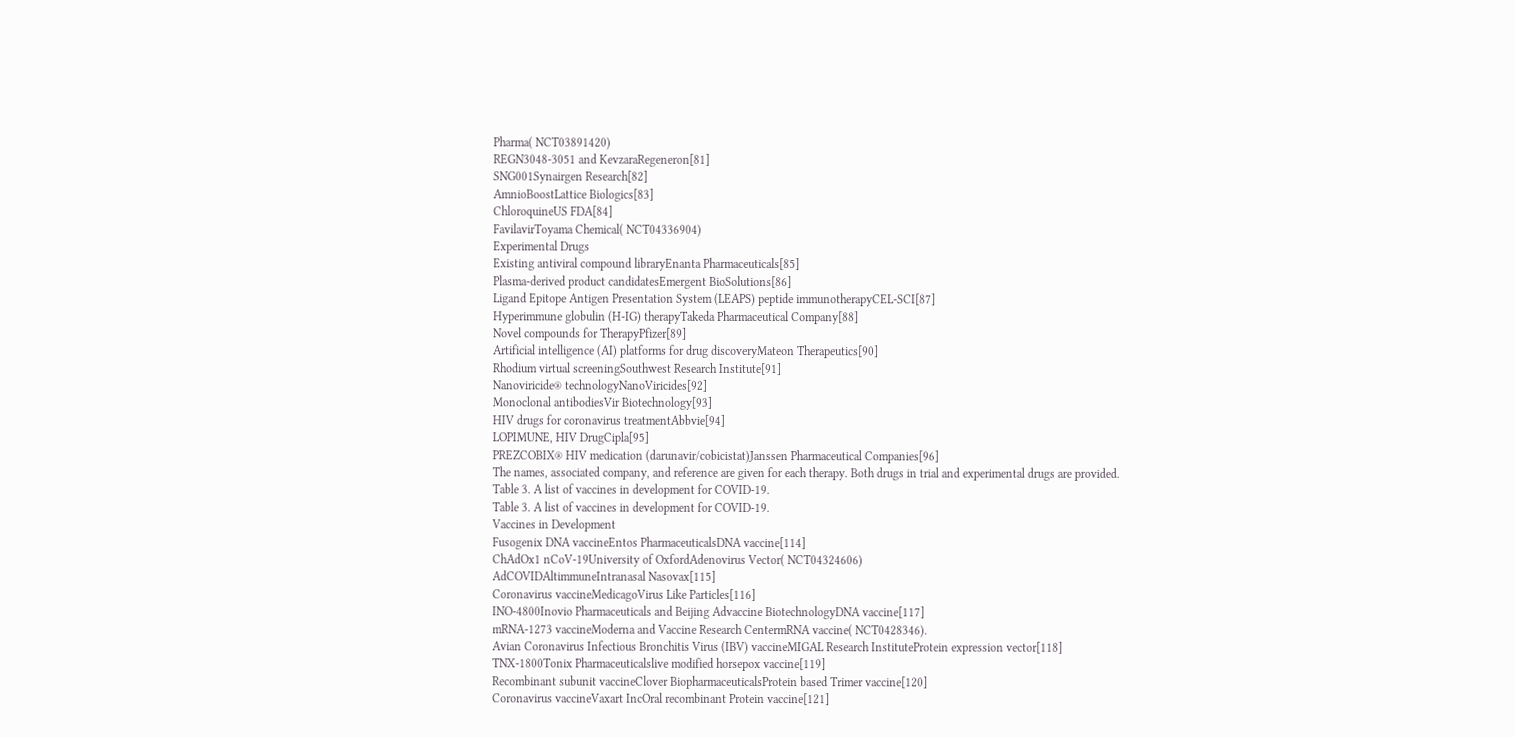Pharma( NCT03891420)
REGN3048-3051 and KevzaraRegeneron[81]
SNG001Synairgen Research[82]
AmnioBoostLattice Biologics[83]
ChloroquineUS FDA[84]
FavilavirToyama Chemical( NCT04336904)
Experimental Drugs
Existing antiviral compound libraryEnanta Pharmaceuticals[85]
Plasma-derived product candidatesEmergent BioSolutions[86]
Ligand Epitope Antigen Presentation System (LEAPS) peptide immunotherapyCEL-SCI[87]
Hyperimmune globulin (H-IG) therapyTakeda Pharmaceutical Company[88]
Novel compounds for TherapyPfizer[89]
Artificial intelligence (AI) platforms for drug discoveryMateon Therapeutics[90]
Rhodium virtual screeningSouthwest Research Institute[91]
Nanoviricide® technologyNanoViricides[92]
Monoclonal antibodiesVir Biotechnology[93]
HIV drugs for coronavirus treatmentAbbvie[94]
LOPIMUNE, HIV DrugCipla[95]
PREZCOBIX® HIV medication (darunavir/cobicistat)Janssen Pharmaceutical Companies[96]
The names, associated company, and reference are given for each therapy. Both drugs in trial and experimental drugs are provided.
Table 3. A list of vaccines in development for COVID-19.
Table 3. A list of vaccines in development for COVID-19.
Vaccines in Development
Fusogenix DNA vaccineEntos PharmaceuticalsDNA vaccine[114]
ChAdOx1 nCoV-19University of OxfordAdenovirus Vector( NCT04324606)
AdCOVIDAltimmuneIntranasal Nasovax[115]
Coronavirus vaccineMedicagoVirus Like Particles[116]
INO-4800Inovio Pharmaceuticals and Beijing Advaccine BiotechnologyDNA vaccine[117]
mRNA-1273 vaccineModerna and Vaccine Research CentermRNA vaccine( NCT0428346).
Avian Coronavirus Infectious Bronchitis Virus (IBV) vaccineMIGAL Research InstituteProtein expression vector[118]
TNX-1800Tonix Pharmaceuticalslive modified horsepox vaccine[119]
Recombinant subunit vaccineClover BiopharmaceuticalsProtein based Trimer vaccine[120]
Coronavirus vaccineVaxart IncOral recombinant Protein vaccine[121]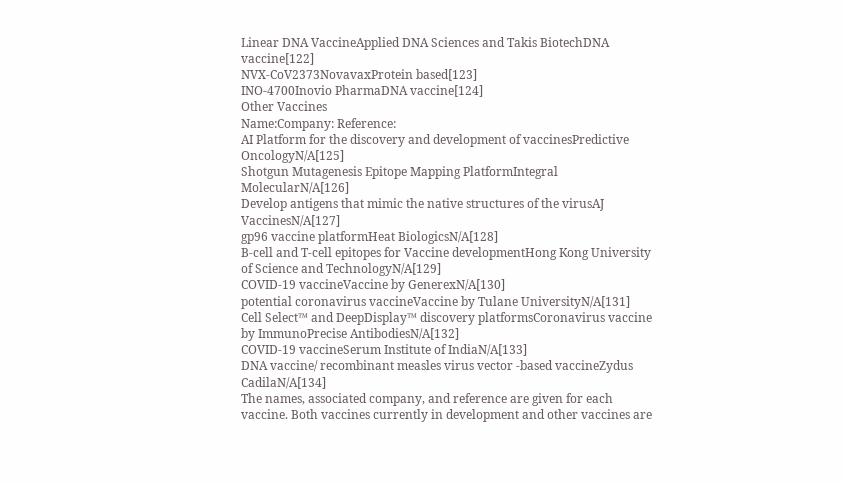Linear DNA VaccineApplied DNA Sciences and Takis BiotechDNA vaccine[122]
NVX-CoV2373NovavaxProtein based[123]
INO-4700Inovio PharmaDNA vaccine[124]
Other Vaccines
Name:Company: Reference:
AI Platform for the discovery and development of vaccinesPredictive OncologyN/A[125]
Shotgun Mutagenesis Epitope Mapping PlatformIntegral MolecularN/A[126]
Develop antigens that mimic the native structures of the virusAJ VaccinesN/A[127]
gp96 vaccine platformHeat BiologicsN/A[128]
B-cell and T-cell epitopes for Vaccine developmentHong Kong University of Science and TechnologyN/A[129]
COVID-19 vaccineVaccine by GenerexN/A[130]
potential coronavirus vaccineVaccine by Tulane UniversityN/A[131]
Cell Select™ and DeepDisplay™ discovery platformsCoronavirus vaccine by ImmunoPrecise AntibodiesN/A[132]
COVID-19 vaccineSerum Institute of IndiaN/A[133]
DNA vaccine/ recombinant measles virus vector -based vaccineZydus CadilaN/A[134]
The names, associated company, and reference are given for each vaccine. Both vaccines currently in development and other vaccines are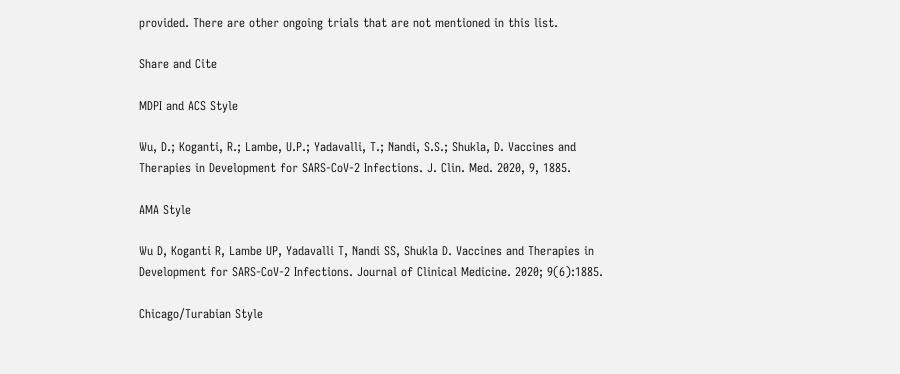provided. There are other ongoing trials that are not mentioned in this list.

Share and Cite

MDPI and ACS Style

Wu, D.; Koganti, R.; Lambe, U.P.; Yadavalli, T.; Nandi, S.S.; Shukla, D. Vaccines and Therapies in Development for SARS-CoV-2 Infections. J. Clin. Med. 2020, 9, 1885.

AMA Style

Wu D, Koganti R, Lambe UP, Yadavalli T, Nandi SS, Shukla D. Vaccines and Therapies in Development for SARS-CoV-2 Infections. Journal of Clinical Medicine. 2020; 9(6):1885.

Chicago/Turabian Style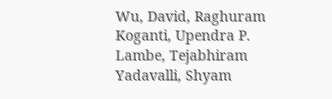Wu, David, Raghuram Koganti, Upendra P. Lambe, Tejabhiram Yadavalli, Shyam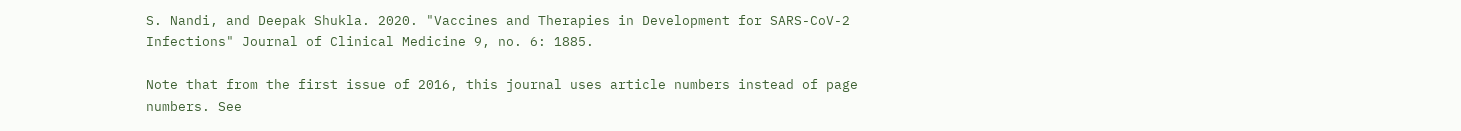S. Nandi, and Deepak Shukla. 2020. "Vaccines and Therapies in Development for SARS-CoV-2 Infections" Journal of Clinical Medicine 9, no. 6: 1885.

Note that from the first issue of 2016, this journal uses article numbers instead of page numbers. See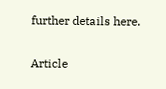further details here.

Article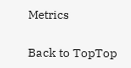Metrics

Back to TopTop